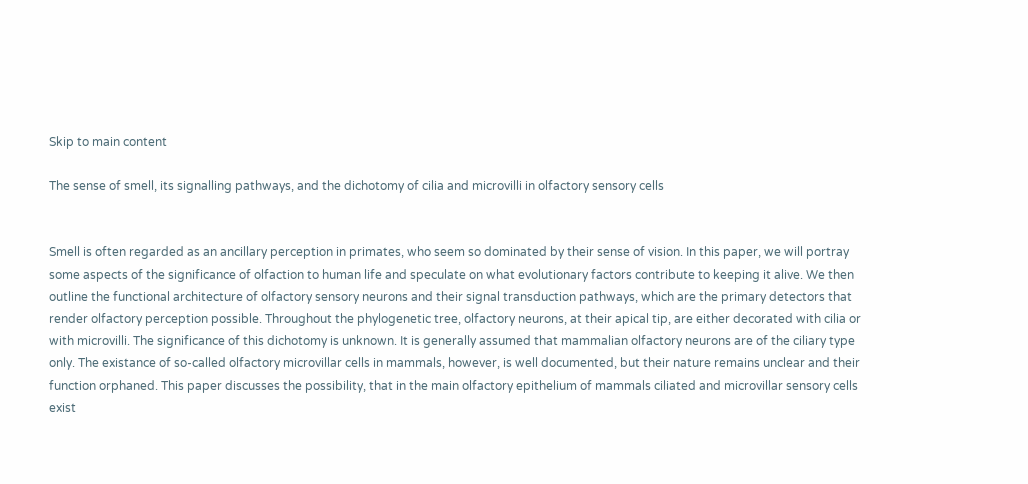Skip to main content

The sense of smell, its signalling pathways, and the dichotomy of cilia and microvilli in olfactory sensory cells


Smell is often regarded as an ancillary perception in primates, who seem so dominated by their sense of vision. In this paper, we will portray some aspects of the significance of olfaction to human life and speculate on what evolutionary factors contribute to keeping it alive. We then outline the functional architecture of olfactory sensory neurons and their signal transduction pathways, which are the primary detectors that render olfactory perception possible. Throughout the phylogenetic tree, olfactory neurons, at their apical tip, are either decorated with cilia or with microvilli. The significance of this dichotomy is unknown. It is generally assumed that mammalian olfactory neurons are of the ciliary type only. The existance of so-called olfactory microvillar cells in mammals, however, is well documented, but their nature remains unclear and their function orphaned. This paper discusses the possibility, that in the main olfactory epithelium of mammals ciliated and microvillar sensory cells exist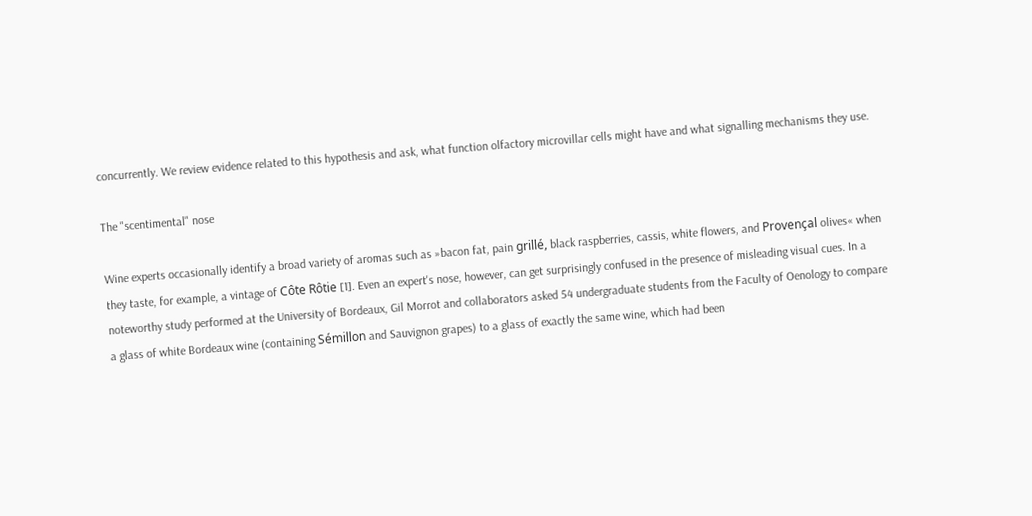concurrently. We review evidence related to this hypothesis and ask, what function olfactory microvillar cells might have and what signalling mechanisms they use.

The "scentimental" nose

Wine experts occasionally identify a broad variety of aromas such as »bacon fat, pain grillé, black raspberries, cassis, white flowers, and Provençal olives« when they taste, for example, a vintage of Côte Rôtie [1]. Even an expert's nose, however, can get surprisingly confused in the presence of misleading visual cues. In a noteworthy study performed at the University of Bordeaux, Gil Morrot and collaborators asked 54 undergraduate students from the Faculty of Oenology to compare a glass of white Bordeaux wine (containing Sémillon and Sauvignon grapes) to a glass of exactly the same wine, which had been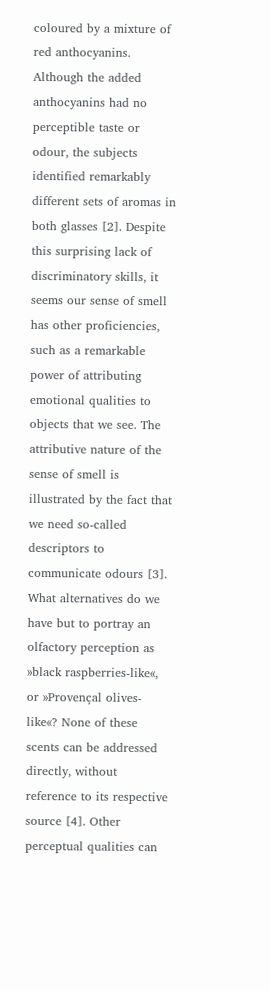coloured by a mixture of red anthocyanins. Although the added anthocyanins had no perceptible taste or odour, the subjects identified remarkably different sets of aromas in both glasses [2]. Despite this surprising lack of discriminatory skills, it seems our sense of smell has other proficiencies, such as a remarkable power of attributing emotional qualities to objects that we see. The attributive nature of the sense of smell is illustrated by the fact that we need so-called descriptors to communicate odours [3]. What alternatives do we have but to portray an olfactory perception as »black raspberries-like«, or »Provençal olives-like«? None of these scents can be addressed directly, without reference to its respective source [4]. Other perceptual qualities can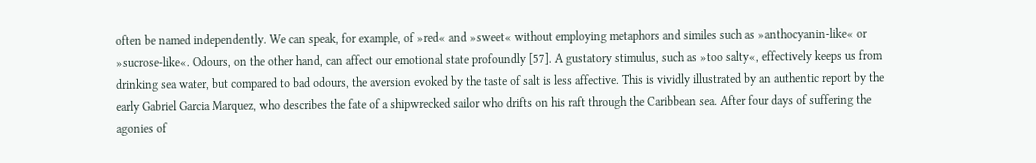often be named independently. We can speak, for example, of »red« and »sweet« without employing metaphors and similes such as »anthocyanin-like« or »sucrose-like«. Odours, on the other hand, can affect our emotional state profoundly [57]. A gustatory stimulus, such as »too salty«, effectively keeps us from drinking sea water, but compared to bad odours, the aversion evoked by the taste of salt is less affective. This is vividly illustrated by an authentic report by the early Gabriel Garcia Marquez, who describes the fate of a shipwrecked sailor who drifts on his raft through the Caribbean sea. After four days of suffering the agonies of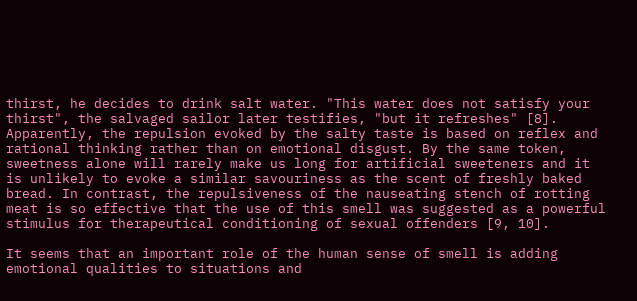thirst, he decides to drink salt water. "This water does not satisfy your thirst", the salvaged sailor later testifies, "but it refreshes" [8]. Apparently, the repulsion evoked by the salty taste is based on reflex and rational thinking rather than on emotional disgust. By the same token, sweetness alone will rarely make us long for artificial sweeteners and it is unlikely to evoke a similar savouriness as the scent of freshly baked bread. In contrast, the repulsiveness of the nauseating stench of rotting meat is so effective that the use of this smell was suggested as a powerful stimulus for therapeutical conditioning of sexual offenders [9, 10].

It seems that an important role of the human sense of smell is adding emotional qualities to situations and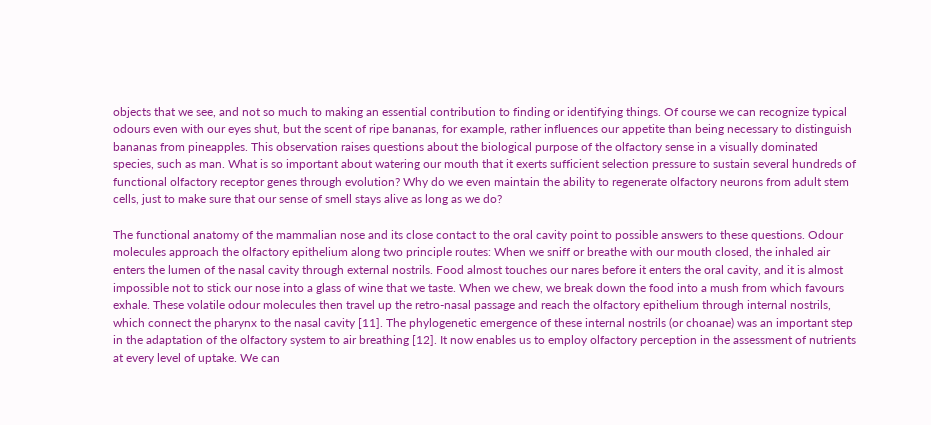objects that we see, and not so much to making an essential contribution to finding or identifying things. Of course we can recognize typical odours even with our eyes shut, but the scent of ripe bananas, for example, rather influences our appetite than being necessary to distinguish bananas from pineapples. This observation raises questions about the biological purpose of the olfactory sense in a visually dominated species, such as man. What is so important about watering our mouth that it exerts sufficient selection pressure to sustain several hundreds of functional olfactory receptor genes through evolution? Why do we even maintain the ability to regenerate olfactory neurons from adult stem cells, just to make sure that our sense of smell stays alive as long as we do?

The functional anatomy of the mammalian nose and its close contact to the oral cavity point to possible answers to these questions. Odour molecules approach the olfactory epithelium along two principle routes: When we sniff or breathe with our mouth closed, the inhaled air enters the lumen of the nasal cavity through external nostrils. Food almost touches our nares before it enters the oral cavity, and it is almost impossible not to stick our nose into a glass of wine that we taste. When we chew, we break down the food into a mush from which favours exhale. These volatile odour molecules then travel up the retro-nasal passage and reach the olfactory epithelium through internal nostrils, which connect the pharynx to the nasal cavity [11]. The phylogenetic emergence of these internal nostrils (or choanae) was an important step in the adaptation of the olfactory system to air breathing [12]. It now enables us to employ olfactory perception in the assessment of nutrients at every level of uptake. We can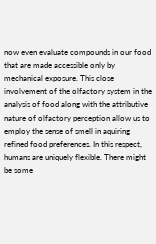now even evaluate compounds in our food that are made accessible only by mechanical exposure. This close involvement of the olfactory system in the analysis of food along with the attributive nature of olfactory perception allow us to employ the sense of smell in aquiring refined food preferences. In this respect, humans are uniquely flexible. There might be some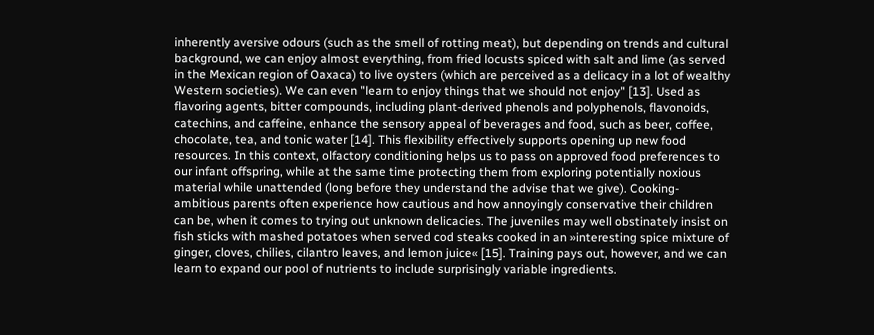inherently aversive odours (such as the smell of rotting meat), but depending on trends and cultural background, we can enjoy almost everything, from fried locusts spiced with salt and lime (as served in the Mexican region of Oaxaca) to live oysters (which are perceived as a delicacy in a lot of wealthy Western societies). We can even "learn to enjoy things that we should not enjoy" [13]. Used as flavoring agents, bitter compounds, including plant-derived phenols and polyphenols, flavonoids, catechins, and caffeine, enhance the sensory appeal of beverages and food, such as beer, coffee, chocolate, tea, and tonic water [14]. This flexibility effectively supports opening up new food resources. In this context, olfactory conditioning helps us to pass on approved food preferences to our infant offspring, while at the same time protecting them from exploring potentially noxious material while unattended (long before they understand the advise that we give). Cooking-ambitious parents often experience how cautious and how annoyingly conservative their children can be, when it comes to trying out unknown delicacies. The juveniles may well obstinately insist on fish sticks with mashed potatoes when served cod steaks cooked in an »interesting spice mixture of ginger, cloves, chilies, cilantro leaves, and lemon juice« [15]. Training pays out, however, and we can learn to expand our pool of nutrients to include surprisingly variable ingredients.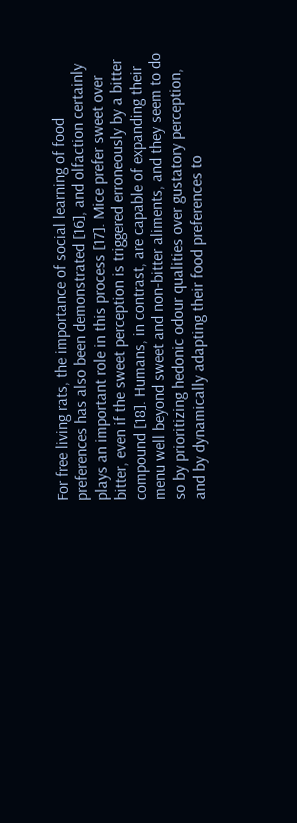For free living rats, the importance of social learning of food preferences has also been demonstrated [16], and olfaction certainly plays an important role in this process [17]. Mice prefer sweet over bitter, even if the sweet perception is triggered erroneously by a bitter compound [18]. Humans, in contrast, are capable of expanding their menu well beyond sweet and non-bitter aliments, and they seem to do so by prioritizing hedonic odour qualities over gustatory perception, and by dynamically adapting their food preferences to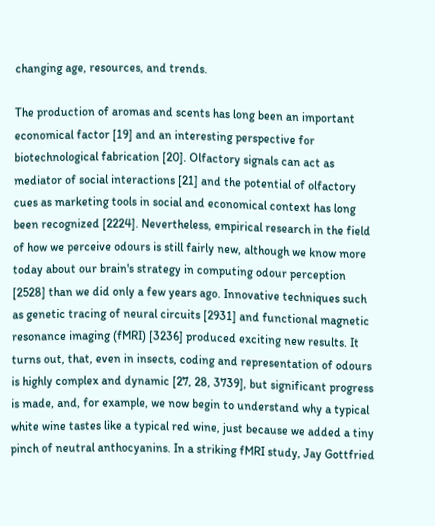changing age, resources, and trends.

The production of aromas and scents has long been an important economical factor [19] and an interesting perspective for biotechnological fabrication [20]. Olfactory signals can act as mediator of social interactions [21] and the potential of olfactory cues as marketing tools in social and economical context has long been recognized [2224]. Nevertheless, empirical research in the field of how we perceive odours is still fairly new, although we know more today about our brain's strategy in computing odour perception [2528] than we did only a few years ago. Innovative techniques such as genetic tracing of neural circuits [2931] and functional magnetic resonance imaging (fMRI) [3236] produced exciting new results. It turns out, that, even in insects, coding and representation of odours is highly complex and dynamic [27, 28, 3739], but significant progress is made, and, for example, we now begin to understand why a typical white wine tastes like a typical red wine, just because we added a tiny pinch of neutral anthocyanins. In a striking fMRI study, Jay Gottfried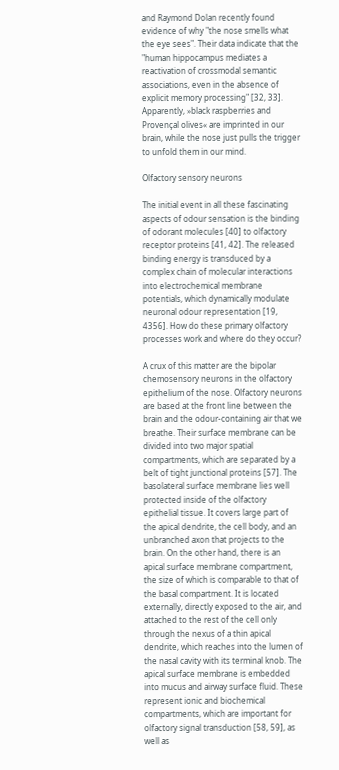and Raymond Dolan recently found evidence of why "the nose smells what the eye sees". Their data indicate that the "human hippocampus mediates a reactivation of crossmodal semantic associations, even in the absence of explicit memory processing" [32, 33]. Apparently, »black raspberries and Provençal olives« are imprinted in our brain, while the nose just pulls the trigger to unfold them in our mind.

Olfactory sensory neurons

The initial event in all these fascinating aspects of odour sensation is the binding of odorant molecules [40] to olfactory receptor proteins [41, 42]. The released binding energy is transduced by a complex chain of molecular interactions into electrochemical membrane potentials, which dynamically modulate neuronal odour representation [19, 4356]. How do these primary olfactory processes work and where do they occur?

A crux of this matter are the bipolar chemosensory neurons in the olfactory epithelium of the nose. Olfactory neurons are based at the front line between the brain and the odour-containing air that we breathe. Their surface membrane can be divided into two major spatial compartments, which are separated by a belt of tight junctional proteins [57]. The basolateral surface membrane lies well protected inside of the olfactory epithelial tissue. It covers large part of the apical dendrite, the cell body, and an unbranched axon that projects to the brain. On the other hand, there is an apical surface membrane compartment, the size of which is comparable to that of the basal compartment. It is located externally, directly exposed to the air, and attached to the rest of the cell only through the nexus of a thin apical dendrite, which reaches into the lumen of the nasal cavity with its terminal knob. The apical surface membrane is embedded into mucus and airway surface fluid. These represent ionic and biochemical compartments, which are important for olfactory signal transduction [58, 59], as well as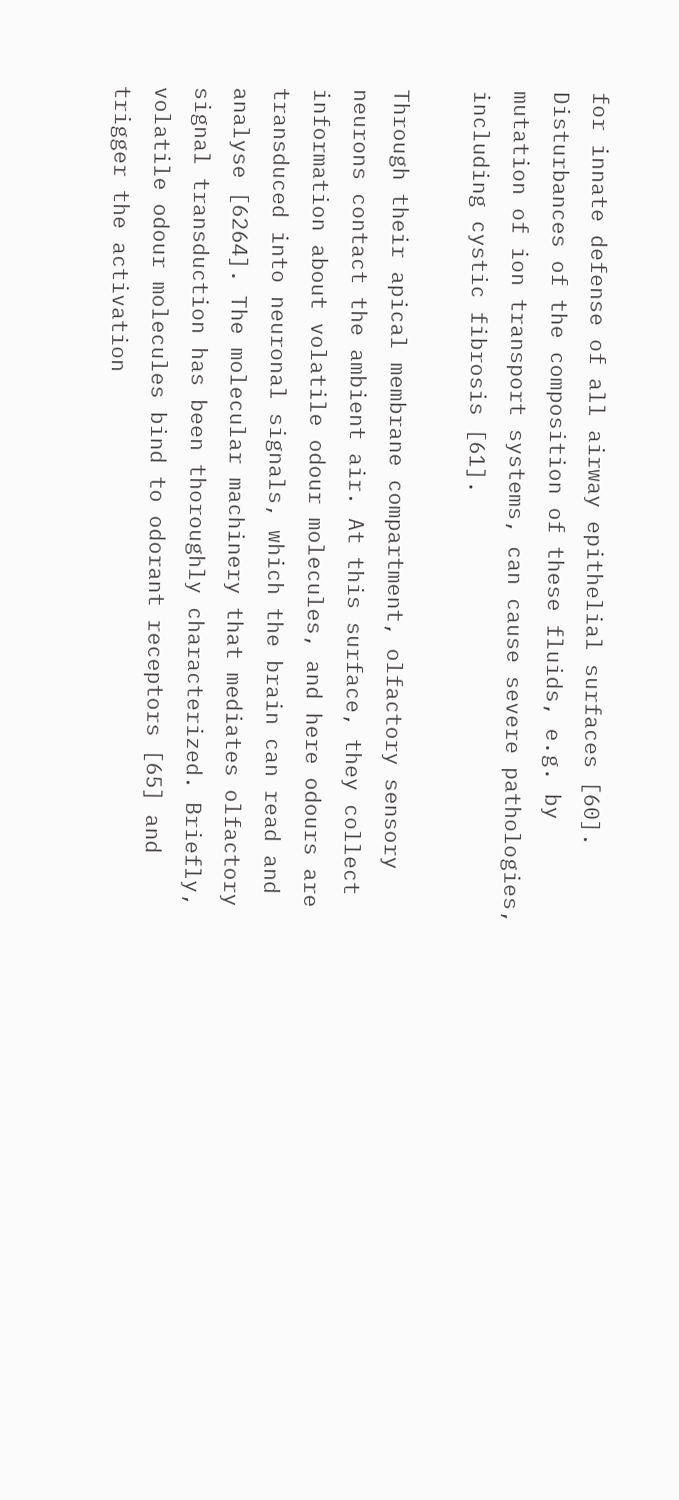for innate defense of all airway epithelial surfaces [60]. Disturbances of the composition of these fluids, e.g. by mutation of ion transport systems, can cause severe pathologies, including cystic fibrosis [61].

Through their apical membrane compartment, olfactory sensory neurons contact the ambient air. At this surface, they collect information about volatile odour molecules, and here odours are transduced into neuronal signals, which the brain can read and analyse [6264]. The molecular machinery that mediates olfactory signal transduction has been thoroughly characterized. Briefly, volatile odour molecules bind to odorant receptors [65] and trigger the activation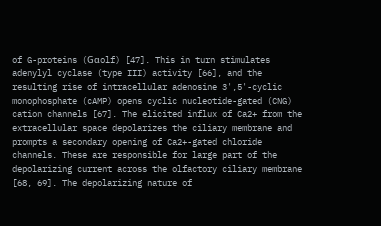of G-proteins (Gαolf) [47]. This in turn stimulates adenylyl cyclase (type III) activity [66], and the resulting rise of intracellular adenosine 3',5'-cyclic monophosphate (cAMP) opens cyclic nucleotide-gated (CNG) cation channels [67]. The elicited influx of Ca2+ from the extracellular space depolarizes the ciliary membrane and prompts a secondary opening of Ca2+-gated chloride channels. These are responsible for large part of the depolarizing current across the olfactory ciliary membrane [68, 69]. The depolarizing nature of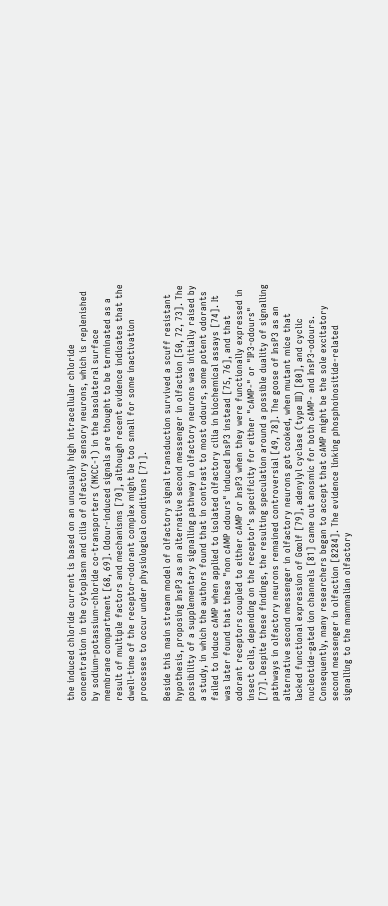the induced chloride current is based on an unusually high intracellular chloride concentration in the cytoplasm and cilia of olfactory sensory neurons, which is replenished by sodium-potassium-chloride co-transporters (NKCC-1) in the basolateral surface membrane compartment [68, 69]. Odour-induced signals are thought to be terminated as a result of multiple factors and mechanisms [70], although recent evidence indicates that the dwell-time of the receptor-odorant complex might be too small for some inactivation processes to occur under physiological conditions [71].

Beside this main stream model of olfactory signal transduction survived a scuff resistant hypothesis, proposing InsP3 as an alternative second messenger in olfaction [50, 72, 73]. The possibility of a supplementary signalling pathway in olfactory neurons was initially raised by a study, in which the authors found that in contrast to most odours, some potent odorants failed to induce cAMP when applied to isolated olfactory cilia in biochemical assays [74]. It was later found that these "non cAMP odours" induced InsP3 instead [75, 76], and that odorant receptors coupled to either cAMP or InsP3 when they were functionally expressed in insect cells, depending on the receptor's specificity for either "cAMP-" or "IP3-odours" [77]. Despite these findings, the resulting speculation around a possible duality of signalling pathways in olfactory neurons remained controversial [49, 78]. The goose of InsP3 as an alternative second messenger in olfactory neurons got cooked, when mutant mice that lacked functional expression of Gαolf [79], adenylyl cyclase (type III) [80], and cyclic nucleotide-gated ion channels [81] came out anosmic for both cAMP- and InsP3-odours. Consequently, many researchers began to accept that cAMP might be the sole excitatory second messenger in olfaction [8284]. The evidence linking phosphoinositide-related signalling to the mammalian olfactory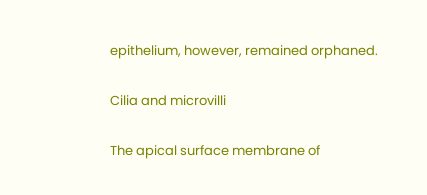epithelium, however, remained orphaned.

Cilia and microvilli

The apical surface membrane of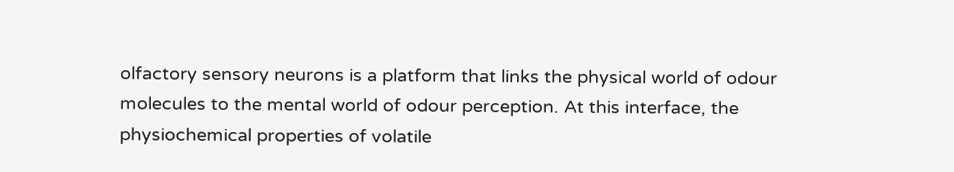olfactory sensory neurons is a platform that links the physical world of odour molecules to the mental world of odour perception. At this interface, the physiochemical properties of volatile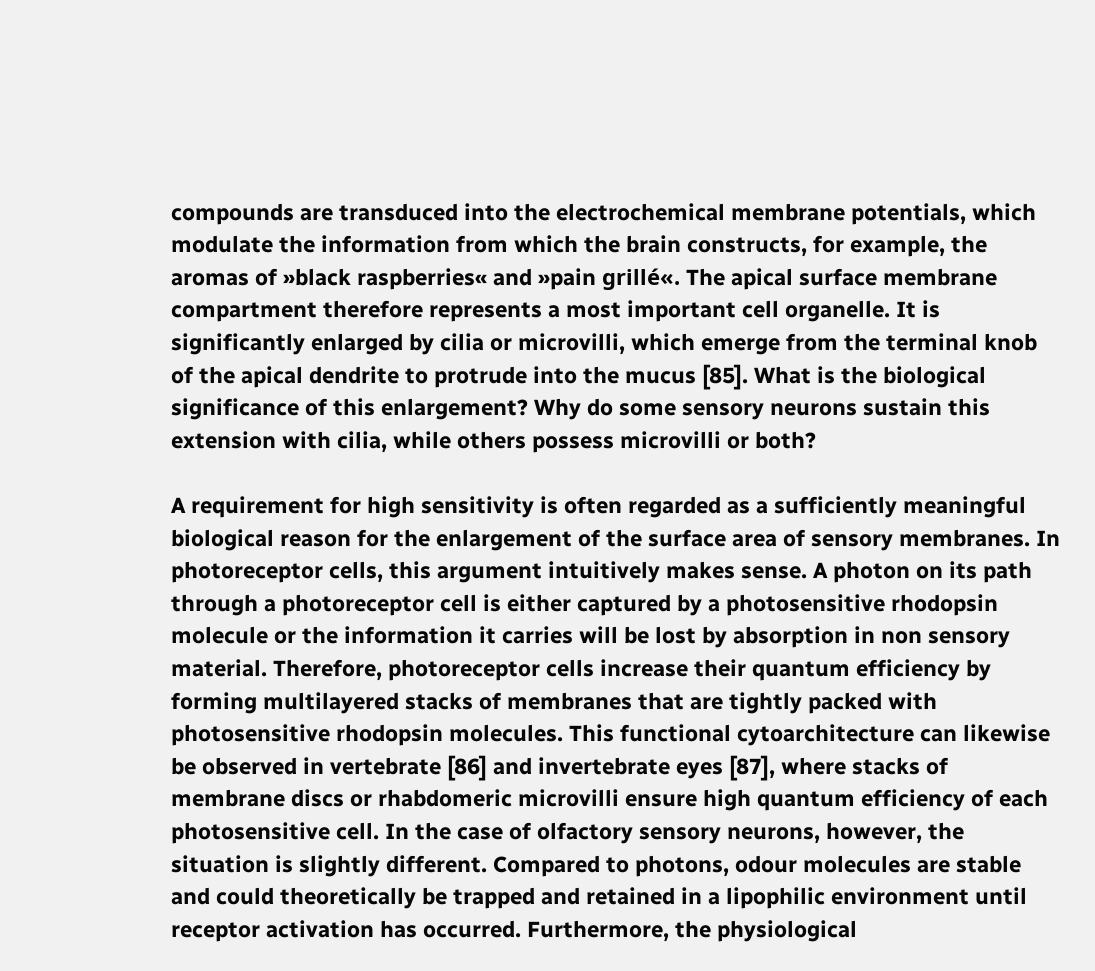compounds are transduced into the electrochemical membrane potentials, which modulate the information from which the brain constructs, for example, the aromas of »black raspberries« and »pain grillé«. The apical surface membrane compartment therefore represents a most important cell organelle. It is significantly enlarged by cilia or microvilli, which emerge from the terminal knob of the apical dendrite to protrude into the mucus [85]. What is the biological significance of this enlargement? Why do some sensory neurons sustain this extension with cilia, while others possess microvilli or both?

A requirement for high sensitivity is often regarded as a sufficiently meaningful biological reason for the enlargement of the surface area of sensory membranes. In photoreceptor cells, this argument intuitively makes sense. A photon on its path through a photoreceptor cell is either captured by a photosensitive rhodopsin molecule or the information it carries will be lost by absorption in non sensory material. Therefore, photoreceptor cells increase their quantum efficiency by forming multilayered stacks of membranes that are tightly packed with photosensitive rhodopsin molecules. This functional cytoarchitecture can likewise be observed in vertebrate [86] and invertebrate eyes [87], where stacks of membrane discs or rhabdomeric microvilli ensure high quantum efficiency of each photosensitive cell. In the case of olfactory sensory neurons, however, the situation is slightly different. Compared to photons, odour molecules are stable and could theoretically be trapped and retained in a lipophilic environment until receptor activation has occurred. Furthermore, the physiological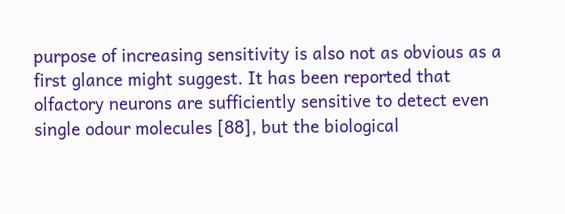purpose of increasing sensitivity is also not as obvious as a first glance might suggest. It has been reported that olfactory neurons are sufficiently sensitive to detect even single odour molecules [88], but the biological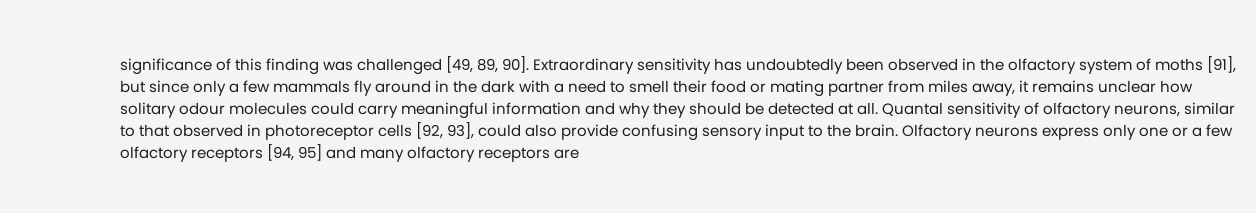significance of this finding was challenged [49, 89, 90]. Extraordinary sensitivity has undoubtedly been observed in the olfactory system of moths [91], but since only a few mammals fly around in the dark with a need to smell their food or mating partner from miles away, it remains unclear how solitary odour molecules could carry meaningful information and why they should be detected at all. Quantal sensitivity of olfactory neurons, similar to that observed in photoreceptor cells [92, 93], could also provide confusing sensory input to the brain. Olfactory neurons express only one or a few olfactory receptors [94, 95] and many olfactory receptors are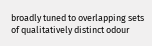broadly tuned to overlapping sets of qualitatively distinct odour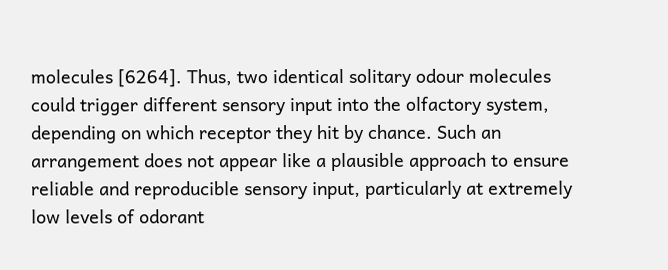molecules [6264]. Thus, two identical solitary odour molecules could trigger different sensory input into the olfactory system, depending on which receptor they hit by chance. Such an arrangement does not appear like a plausible approach to ensure reliable and reproducible sensory input, particularly at extremely low levels of odorant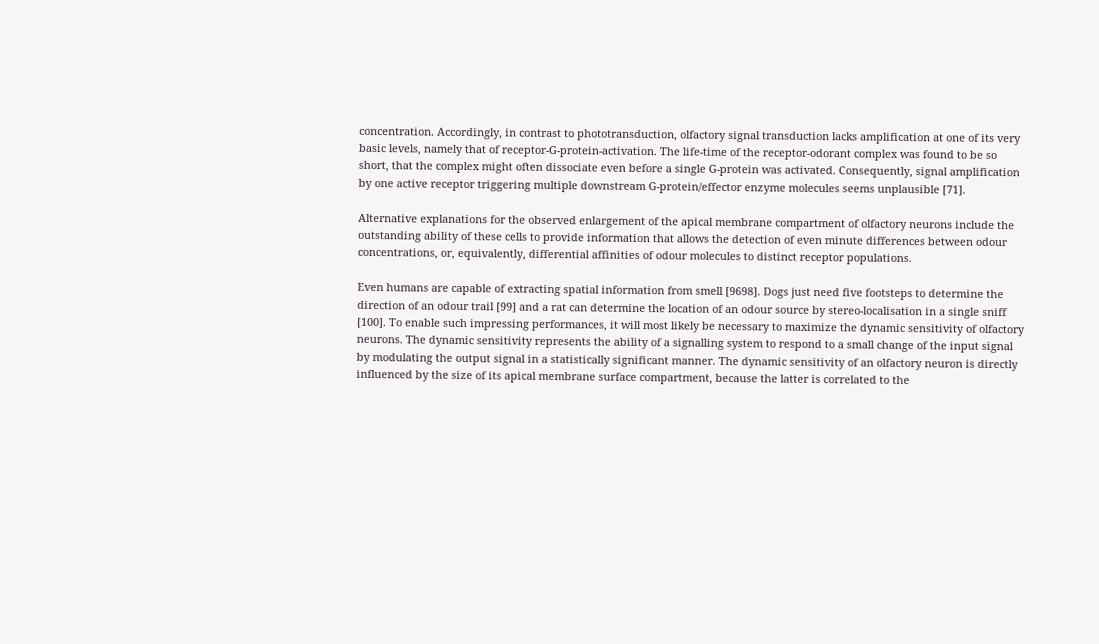concentration. Accordingly, in contrast to phototransduction, olfactory signal transduction lacks amplification at one of its very basic levels, namely that of receptor-G-protein-activation. The life-time of the receptor-odorant complex was found to be so short, that the complex might often dissociate even before a single G-protein was activated. Consequently, signal amplification by one active receptor triggering multiple downstream G-protein/effector enzyme molecules seems unplausible [71].

Alternative explanations for the observed enlargement of the apical membrane compartment of olfactory neurons include the outstanding ability of these cells to provide information that allows the detection of even minute differences between odour concentrations, or, equivalently, differential affinities of odour molecules to distinct receptor populations.

Even humans are capable of extracting spatial information from smell [9698]. Dogs just need five footsteps to determine the direction of an odour trail [99] and a rat can determine the location of an odour source by stereo-localisation in a single sniff [100]. To enable such impressing performances, it will most likely be necessary to maximize the dynamic sensitivity of olfactory neurons. The dynamic sensitivity represents the ability of a signalling system to respond to a small change of the input signal by modulating the output signal in a statistically significant manner. The dynamic sensitivity of an olfactory neuron is directly influenced by the size of its apical membrane surface compartment, because the latter is correlated to the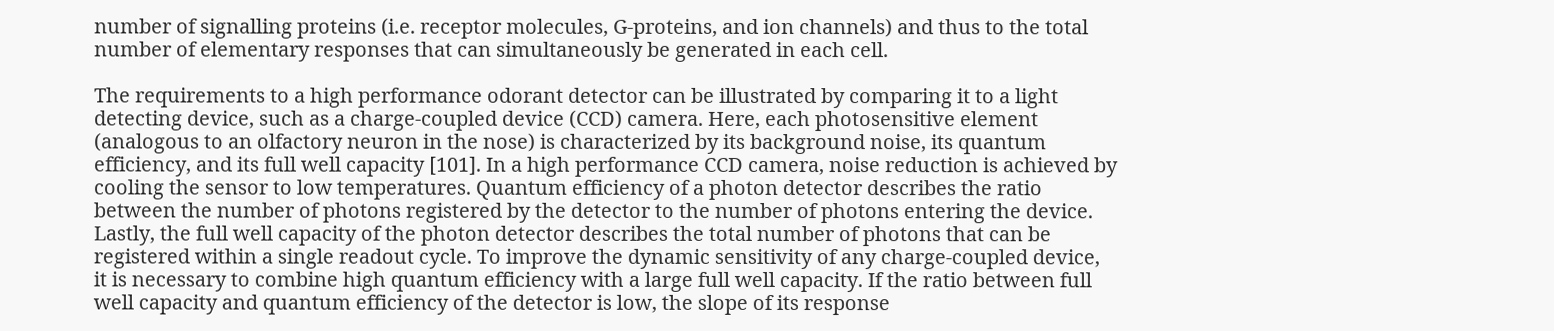number of signalling proteins (i.e. receptor molecules, G-proteins, and ion channels) and thus to the total number of elementary responses that can simultaneously be generated in each cell.

The requirements to a high performance odorant detector can be illustrated by comparing it to a light detecting device, such as a charge-coupled device (CCD) camera. Here, each photosensitive element (analogous to an olfactory neuron in the nose) is characterized by its background noise, its quantum efficiency, and its full well capacity [101]. In a high performance CCD camera, noise reduction is achieved by cooling the sensor to low temperatures. Quantum efficiency of a photon detector describes the ratio between the number of photons registered by the detector to the number of photons entering the device. Lastly, the full well capacity of the photon detector describes the total number of photons that can be registered within a single readout cycle. To improve the dynamic sensitivity of any charge-coupled device, it is necessary to combine high quantum efficiency with a large full well capacity. If the ratio between full well capacity and quantum efficiency of the detector is low, the slope of its response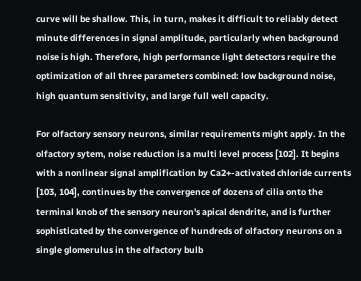curve will be shallow. This, in turn, makes it difficult to reliably detect minute differences in signal amplitude, particularly when background noise is high. Therefore, high performance light detectors require the optimization of all three parameters combined: low background noise, high quantum sensitivity, and large full well capacity.

For olfactory sensory neurons, similar requirements might apply. In the olfactory sytem, noise reduction is a multi level process [102]. It begins with a nonlinear signal amplification by Ca2+-activated chloride currents [103, 104], continues by the convergence of dozens of cilia onto the terminal knob of the sensory neuron's apical dendrite, and is further sophisticated by the convergence of hundreds of olfactory neurons on a single glomerulus in the olfactory bulb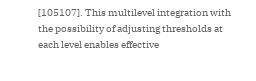[105107]. This multilevel integration with the possibility of adjusting thresholds at each level enables effective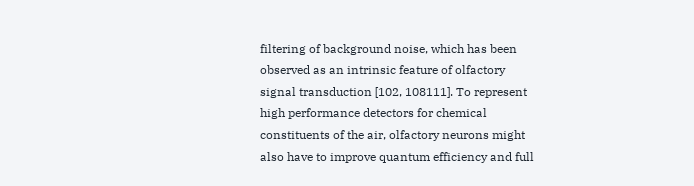filtering of background noise, which has been observed as an intrinsic feature of olfactory signal transduction [102, 108111]. To represent high performance detectors for chemical constituents of the air, olfactory neurons might also have to improve quantum efficiency and full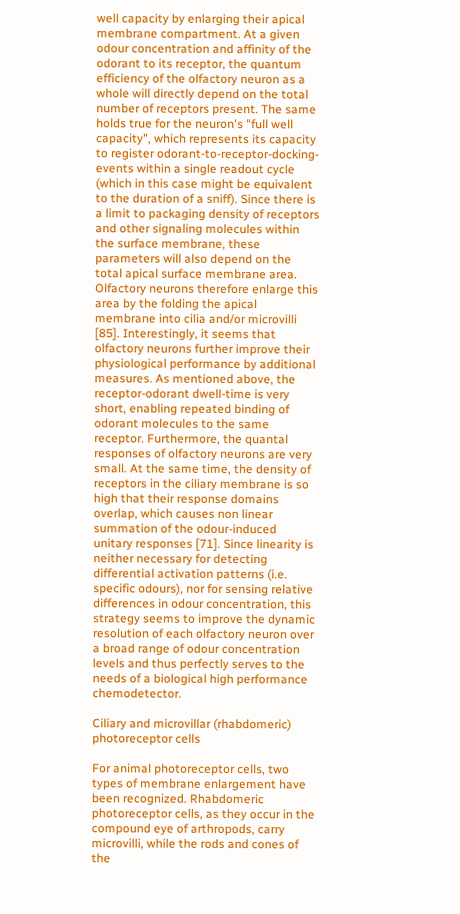well capacity by enlarging their apical membrane compartment. At a given odour concentration and affinity of the odorant to its receptor, the quantum efficiency of the olfactory neuron as a whole will directly depend on the total number of receptors present. The same holds true for the neuron's "full well capacity", which represents its capacity to register odorant-to-receptor-docking-events within a single readout cycle (which in this case might be equivalent to the duration of a sniff). Since there is a limit to packaging density of receptors and other signaling molecules within the surface membrane, these parameters will also depend on the total apical surface membrane area. Olfactory neurons therefore enlarge this area by the folding the apical membrane into cilia and/or microvilli [85]. Interestingly, it seems that olfactory neurons further improve their physiological performance by additional measures. As mentioned above, the receptor-odorant dwell-time is very short, enabling repeated binding of odorant molecules to the same receptor. Furthermore, the quantal responses of olfactory neurons are very small. At the same time, the density of receptors in the ciliary membrane is so high that their response domains overlap, which causes non linear summation of the odour-induced unitary responses [71]. Since linearity is neither necessary for detecting differential activation patterns (i.e. specific odours), nor for sensing relative differences in odour concentration, this strategy seems to improve the dynamic resolution of each olfactory neuron over a broad range of odour concentration levels and thus perfectly serves to the needs of a biological high performance chemodetector.

Ciliary and microvillar (rhabdomeric) photoreceptor cells

For animal photoreceptor cells, two types of membrane enlargement have been recognized. Rhabdomeric photoreceptor cells, as they occur in the compound eye of arthropods, carry microvilli, while the rods and cones of the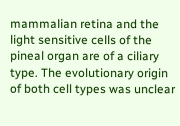mammalian retina and the light sensitive cells of the pineal organ are of a ciliary type. The evolutionary origin of both cell types was unclear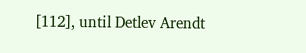[112], until Detlev Arendt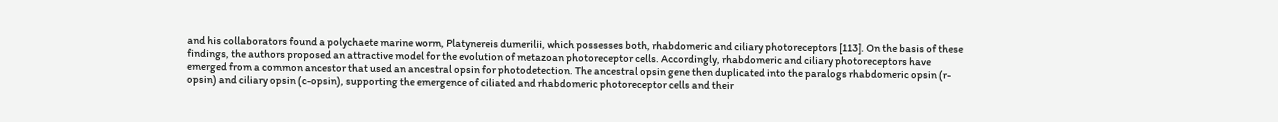and his collaborators found a polychaete marine worm, Platynereis dumerilii, which possesses both, rhabdomeric and ciliary photoreceptors [113]. On the basis of these findings, the authors proposed an attractive model for the evolution of metazoan photoreceptor cells. Accordingly, rhabdomeric and ciliary photoreceptors have emerged from a common ancestor that used an ancestral opsin for photodetection. The ancestral opsin gene then duplicated into the paralogs rhabdomeric opsin (r-opsin) and ciliary opsin (c-opsin), supporting the emergence of ciliated and rhabdomeric photoreceptor cells and their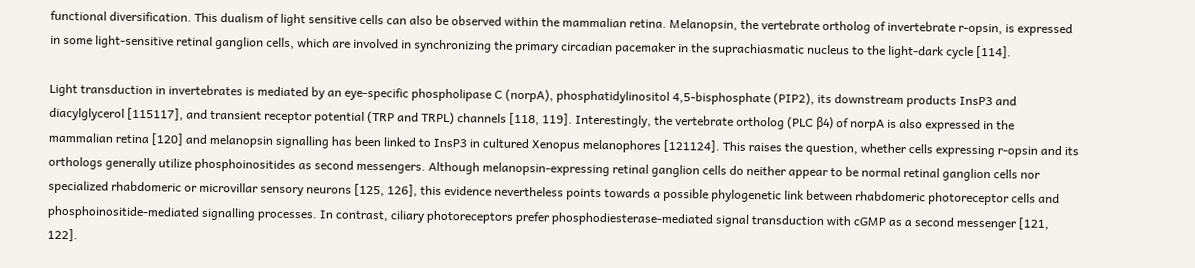functional diversification. This dualism of light sensitive cells can also be observed within the mammalian retina. Melanopsin, the vertebrate ortholog of invertebrate r-opsin, is expressed in some light-sensitive retinal ganglion cells, which are involved in synchronizing the primary circadian pacemaker in the suprachiasmatic nucleus to the light-dark cycle [114].

Light transduction in invertebrates is mediated by an eye-specific phospholipase C (norpA), phosphatidylinositol 4,5-bisphosphate (PIP2), its downstream products InsP3 and diacylglycerol [115117], and transient receptor potential (TRP and TRPL) channels [118, 119]. Interestingly, the vertebrate ortholog (PLC β4) of norpA is also expressed in the mammalian retina [120] and melanopsin signalling has been linked to InsP3 in cultured Xenopus melanophores [121124]. This raises the question, whether cells expressing r-opsin and its orthologs generally utilize phosphoinositides as second messengers. Although melanopsin-expressing retinal ganglion cells do neither appear to be normal retinal ganglion cells nor specialized rhabdomeric or microvillar sensory neurons [125, 126], this evidence nevertheless points towards a possible phylogenetic link between rhabdomeric photoreceptor cells and phosphoinositide-mediated signalling processes. In contrast, ciliary photoreceptors prefer phosphodiesterase-mediated signal transduction with cGMP as a second messenger [121, 122].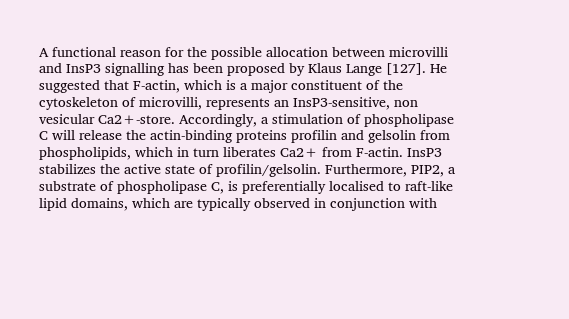A functional reason for the possible allocation between microvilli and InsP3 signalling has been proposed by Klaus Lange [127]. He suggested that F-actin, which is a major constituent of the cytoskeleton of microvilli, represents an InsP3-sensitive, non vesicular Ca2+-store. Accordingly, a stimulation of phospholipase C will release the actin-binding proteins profilin and gelsolin from phospholipids, which in turn liberates Ca2+ from F-actin. InsP3 stabilizes the active state of profilin/gelsolin. Furthermore, PIP2, a substrate of phospholipase C, is preferentially localised to raft-like lipid domains, which are typically observed in conjunction with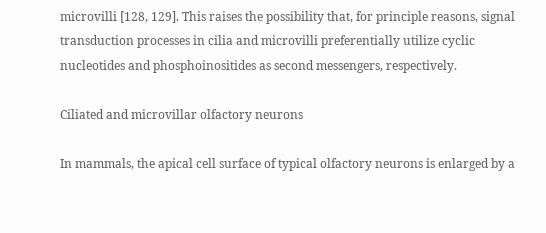microvilli [128, 129]. This raises the possibility that, for principle reasons, signal transduction processes in cilia and microvilli preferentially utilize cyclic nucleotides and phosphoinositides as second messengers, respectively.

Ciliated and microvillar olfactory neurons

In mammals, the apical cell surface of typical olfactory neurons is enlarged by a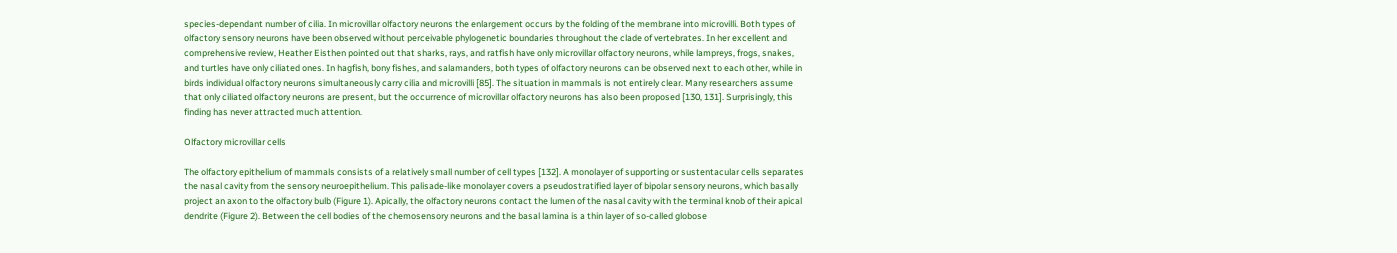species-dependant number of cilia. In microvillar olfactory neurons the enlargement occurs by the folding of the membrane into microvilli. Both types of olfactory sensory neurons have been observed without perceivable phylogenetic boundaries throughout the clade of vertebrates. In her excellent and comprehensive review, Heather Eisthen pointed out that sharks, rays, and ratfish have only microvillar olfactory neurons, while lampreys, frogs, snakes, and turtles have only ciliated ones. In hagfish, bony fishes, and salamanders, both types of olfactory neurons can be observed next to each other, while in birds individual olfactory neurons simultaneously carry cilia and microvilli [85]. The situation in mammals is not entirely clear. Many researchers assume that only ciliated olfactory neurons are present, but the occurrence of microvillar olfactory neurons has also been proposed [130, 131]. Surprisingly, this finding has never attracted much attention.

Olfactory microvillar cells

The olfactory epithelium of mammals consists of a relatively small number of cell types [132]. A monolayer of supporting or sustentacular cells separates the nasal cavity from the sensory neuroepithelium. This palisade-like monolayer covers a pseudostratified layer of bipolar sensory neurons, which basally project an axon to the olfactory bulb (Figure 1). Apically, the olfactory neurons contact the lumen of the nasal cavity with the terminal knob of their apical dendrite (Figure 2). Between the cell bodies of the chemosensory neurons and the basal lamina is a thin layer of so-called globose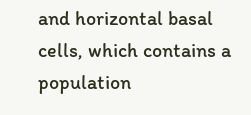and horizontal basal cells, which contains a population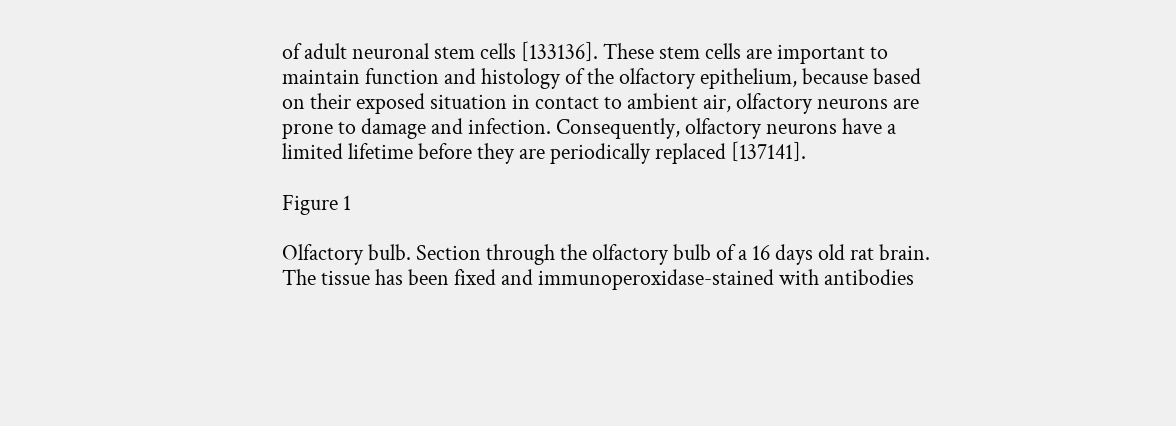of adult neuronal stem cells [133136]. These stem cells are important to maintain function and histology of the olfactory epithelium, because based on their exposed situation in contact to ambient air, olfactory neurons are prone to damage and infection. Consequently, olfactory neurons have a limited lifetime before they are periodically replaced [137141].

Figure 1

Olfactory bulb. Section through the olfactory bulb of a 16 days old rat brain. The tissue has been fixed and immunoperoxidase-stained with antibodies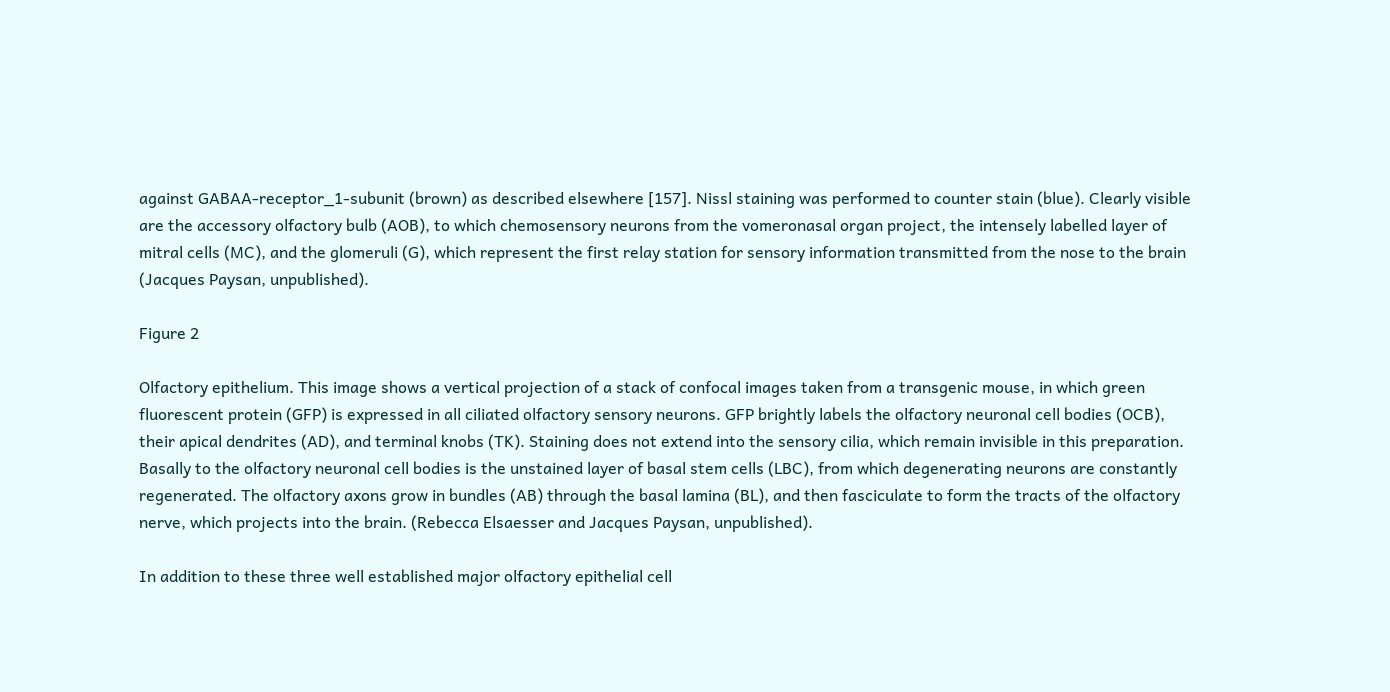against GABAA-receptor_1-subunit (brown) as described elsewhere [157]. Nissl staining was performed to counter stain (blue). Clearly visible are the accessory olfactory bulb (AOB), to which chemosensory neurons from the vomeronasal organ project, the intensely labelled layer of mitral cells (MC), and the glomeruli (G), which represent the first relay station for sensory information transmitted from the nose to the brain (Jacques Paysan, unpublished).

Figure 2

Olfactory epithelium. This image shows a vertical projection of a stack of confocal images taken from a transgenic mouse, in which green fluorescent protein (GFP) is expressed in all ciliated olfactory sensory neurons. GFP brightly labels the olfactory neuronal cell bodies (OCB), their apical dendrites (AD), and terminal knobs (TK). Staining does not extend into the sensory cilia, which remain invisible in this preparation. Basally to the olfactory neuronal cell bodies is the unstained layer of basal stem cells (LBC), from which degenerating neurons are constantly regenerated. The olfactory axons grow in bundles (AB) through the basal lamina (BL), and then fasciculate to form the tracts of the olfactory nerve, which projects into the brain. (Rebecca Elsaesser and Jacques Paysan, unpublished).

In addition to these three well established major olfactory epithelial cell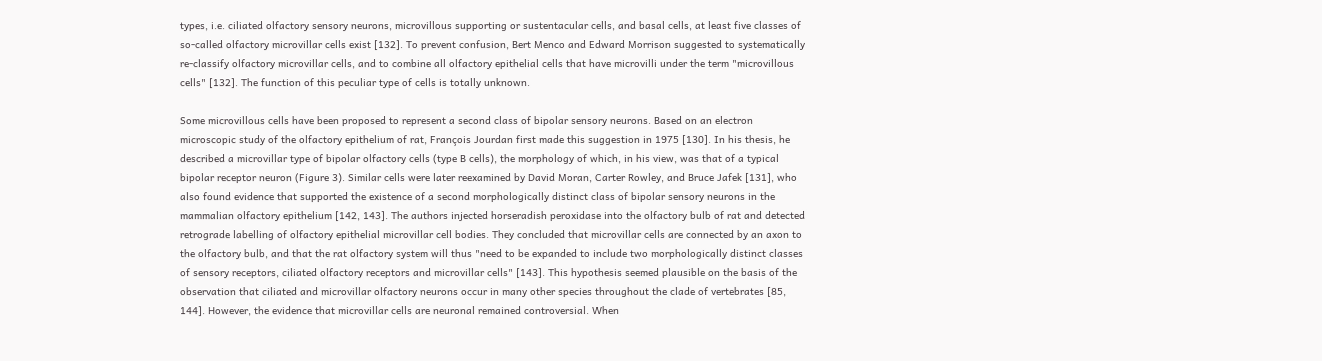types, i.e. ciliated olfactory sensory neurons, microvillous supporting or sustentacular cells, and basal cells, at least five classes of so-called olfactory microvillar cells exist [132]. To prevent confusion, Bert Menco and Edward Morrison suggested to systematically re-classify olfactory microvillar cells, and to combine all olfactory epithelial cells that have microvilli under the term "microvillous cells" [132]. The function of this peculiar type of cells is totally unknown.

Some microvillous cells have been proposed to represent a second class of bipolar sensory neurons. Based on an electron microscopic study of the olfactory epithelium of rat, François Jourdan first made this suggestion in 1975 [130]. In his thesis, he described a microvillar type of bipolar olfactory cells (type B cells), the morphology of which, in his view, was that of a typical bipolar receptor neuron (Figure 3). Similar cells were later reexamined by David Moran, Carter Rowley, and Bruce Jafek [131], who also found evidence that supported the existence of a second morphologically distinct class of bipolar sensory neurons in the mammalian olfactory epithelium [142, 143]. The authors injected horseradish peroxidase into the olfactory bulb of rat and detected retrograde labelling of olfactory epithelial microvillar cell bodies. They concluded that microvillar cells are connected by an axon to the olfactory bulb, and that the rat olfactory system will thus "need to be expanded to include two morphologically distinct classes of sensory receptors, ciliated olfactory receptors and microvillar cells" [143]. This hypothesis seemed plausible on the basis of the observation that ciliated and microvillar olfactory neurons occur in many other species throughout the clade of vertebrates [85, 144]. However, the evidence that microvillar cells are neuronal remained controversial. When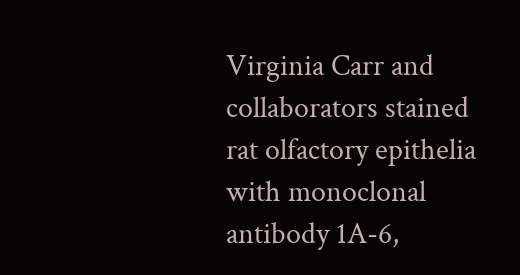Virginia Carr and collaborators stained rat olfactory epithelia with monoclonal antibody 1A-6,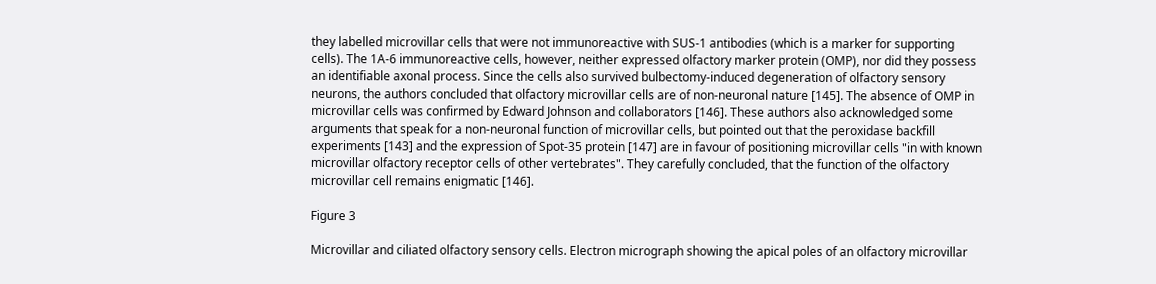they labelled microvillar cells that were not immunoreactive with SUS-1 antibodies (which is a marker for supporting cells). The 1A-6 immunoreactive cells, however, neither expressed olfactory marker protein (OMP), nor did they possess an identifiable axonal process. Since the cells also survived bulbectomy-induced degeneration of olfactory sensory neurons, the authors concluded that olfactory microvillar cells are of non-neuronal nature [145]. The absence of OMP in microvillar cells was confirmed by Edward Johnson and collaborators [146]. These authors also acknowledged some arguments that speak for a non-neuronal function of microvillar cells, but pointed out that the peroxidase backfill experiments [143] and the expression of Spot-35 protein [147] are in favour of positioning microvillar cells "in with known microvillar olfactory receptor cells of other vertebrates". They carefully concluded, that the function of the olfactory microvillar cell remains enigmatic [146].

Figure 3

Microvillar and ciliated olfactory sensory cells. Electron micrograph showing the apical poles of an olfactory microvillar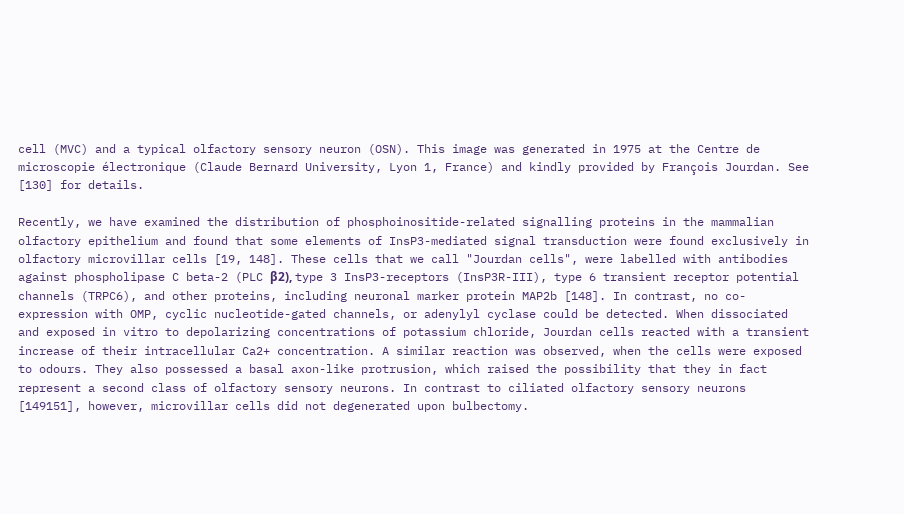cell (MVC) and a typical olfactory sensory neuron (OSN). This image was generated in 1975 at the Centre de microscopie électronique (Claude Bernard University, Lyon 1, France) and kindly provided by François Jourdan. See [130] for details.

Recently, we have examined the distribution of phosphoinositide-related signalling proteins in the mammalian olfactory epithelium and found that some elements of InsP3-mediated signal transduction were found exclusively in olfactory microvillar cells [19, 148]. These cells that we call "Jourdan cells", were labelled with antibodies against phospholipase C beta-2 (PLC β2), type 3 InsP3-receptors (InsP3R-III), type 6 transient receptor potential channels (TRPC6), and other proteins, including neuronal marker protein MAP2b [148]. In contrast, no co-expression with OMP, cyclic nucleotide-gated channels, or adenylyl cyclase could be detected. When dissociated and exposed in vitro to depolarizing concentrations of potassium chloride, Jourdan cells reacted with a transient increase of their intracellular Ca2+ concentration. A similar reaction was observed, when the cells were exposed to odours. They also possessed a basal axon-like protrusion, which raised the possibility that they in fact represent a second class of olfactory sensory neurons. In contrast to ciliated olfactory sensory neurons [149151], however, microvillar cells did not degenerated upon bulbectomy.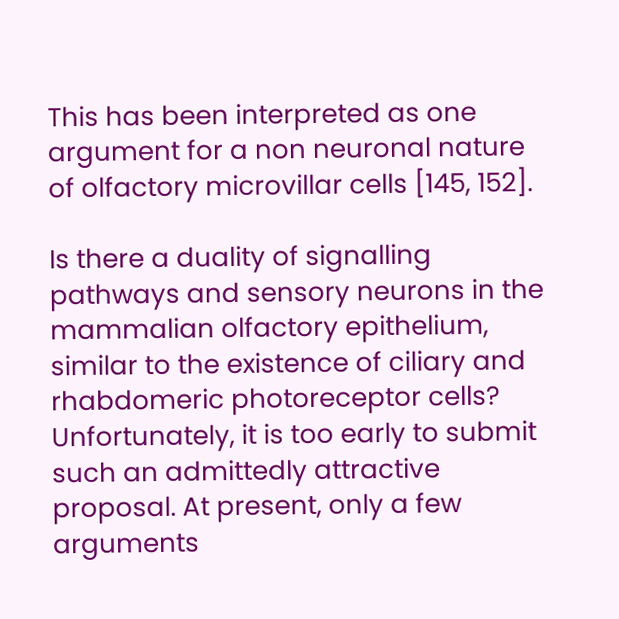This has been interpreted as one argument for a non neuronal nature of olfactory microvillar cells [145, 152].

Is there a duality of signalling pathways and sensory neurons in the mammalian olfactory epithelium, similar to the existence of ciliary and rhabdomeric photoreceptor cells? Unfortunately, it is too early to submit such an admittedly attractive proposal. At present, only a few arguments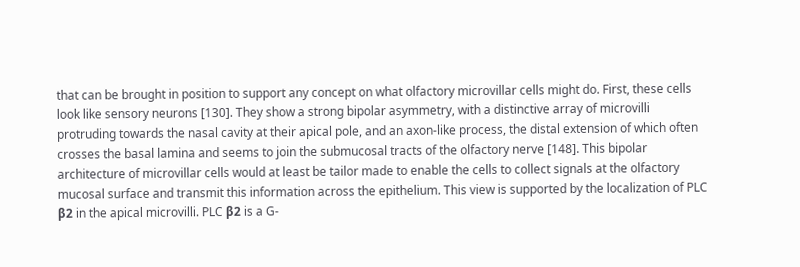that can be brought in position to support any concept on what olfactory microvillar cells might do. First, these cells look like sensory neurons [130]. They show a strong bipolar asymmetry, with a distinctive array of microvilli protruding towards the nasal cavity at their apical pole, and an axon-like process, the distal extension of which often crosses the basal lamina and seems to join the submucosal tracts of the olfactory nerve [148]. This bipolar architecture of microvillar cells would at least be tailor made to enable the cells to collect signals at the olfactory mucosal surface and transmit this information across the epithelium. This view is supported by the localization of PLC β2 in the apical microvilli. PLC β2 is a G-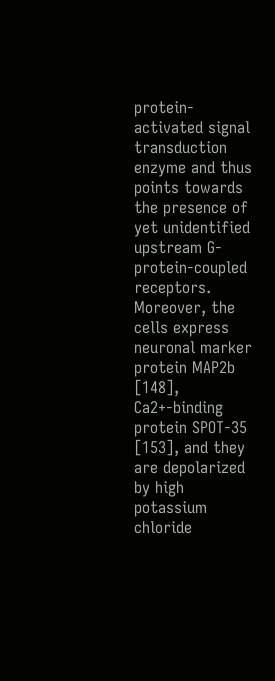protein-activated signal transduction enzyme and thus points towards the presence of yet unidentified upstream G-protein-coupled receptors. Moreover, the cells express neuronal marker protein MAP2b [148], Ca2+-binding protein SPOT-35 [153], and they are depolarized by high potassium chloride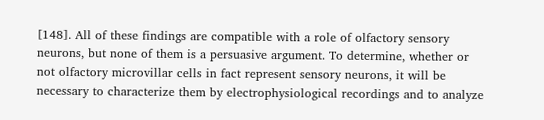[148]. All of these findings are compatible with a role of olfactory sensory neurons, but none of them is a persuasive argument. To determine, whether or not olfactory microvillar cells in fact represent sensory neurons, it will be necessary to characterize them by electrophysiological recordings and to analyze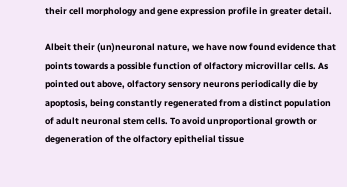their cell morphology and gene expression profile in greater detail.

Albeit their (un)neuronal nature, we have now found evidence that points towards a possible function of olfactory microvillar cells. As pointed out above, olfactory sensory neurons periodically die by apoptosis, being constantly regenerated from a distinct population of adult neuronal stem cells. To avoid unproportional growth or degeneration of the olfactory epithelial tissue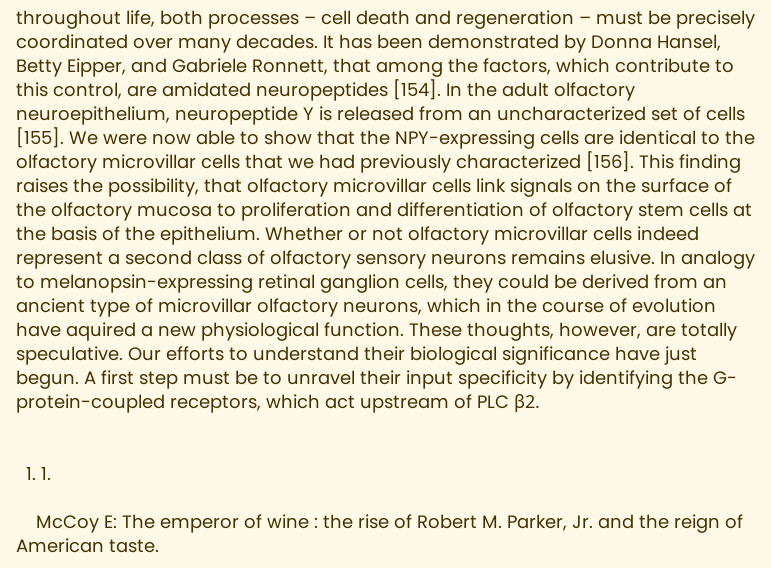throughout life, both processes – cell death and regeneration – must be precisely coordinated over many decades. It has been demonstrated by Donna Hansel, Betty Eipper, and Gabriele Ronnett, that among the factors, which contribute to this control, are amidated neuropeptides [154]. In the adult olfactory neuroepithelium, neuropeptide Y is released from an uncharacterized set of cells [155]. We were now able to show that the NPY-expressing cells are identical to the olfactory microvillar cells that we had previously characterized [156]. This finding raises the possibility, that olfactory microvillar cells link signals on the surface of the olfactory mucosa to proliferation and differentiation of olfactory stem cells at the basis of the epithelium. Whether or not olfactory microvillar cells indeed represent a second class of olfactory sensory neurons remains elusive. In analogy to melanopsin-expressing retinal ganglion cells, they could be derived from an ancient type of microvillar olfactory neurons, which in the course of evolution have aquired a new physiological function. These thoughts, however, are totally speculative. Our efforts to understand their biological significance have just begun. A first step must be to unravel their input specificity by identifying the G-protein-coupled receptors, which act upstream of PLC β2.


  1. 1.

    McCoy E: The emperor of wine : the rise of Robert M. Parker, Jr. and the reign of American taste.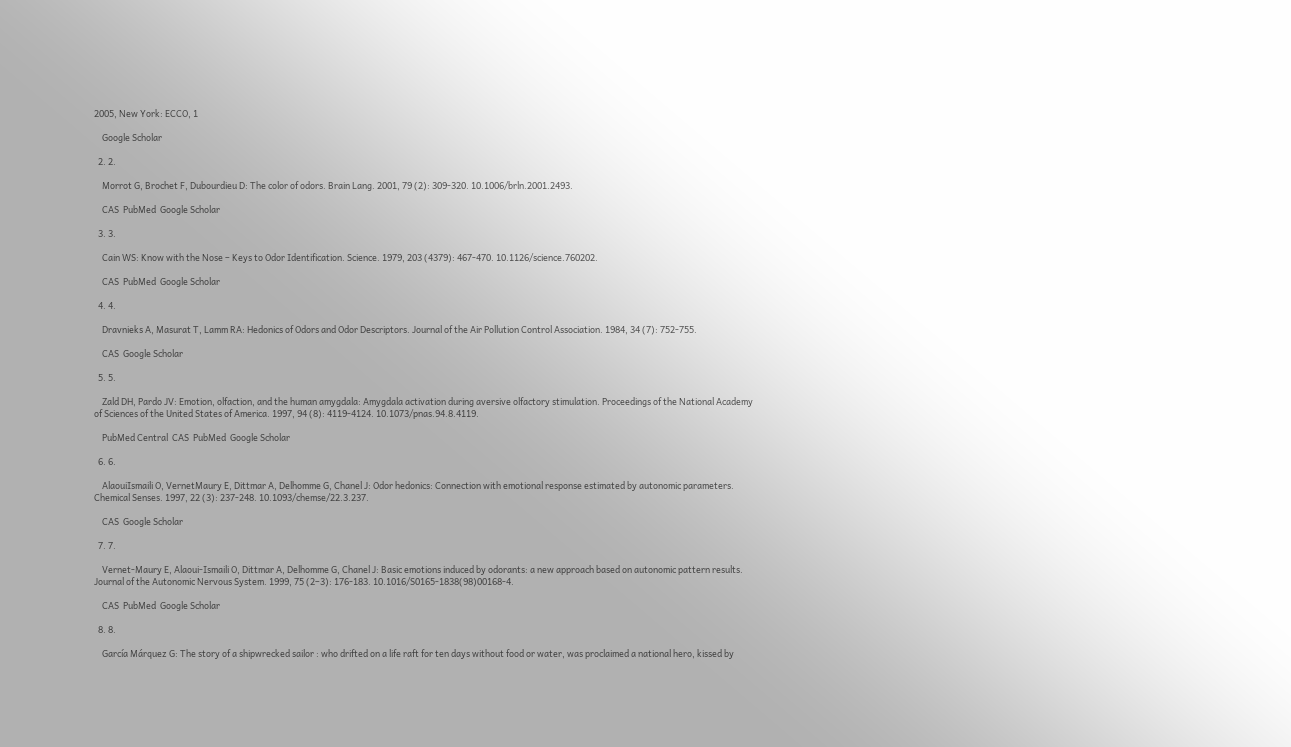2005, New York: ECCO, 1

    Google Scholar

  2. 2.

    Morrot G, Brochet F, Dubourdieu D: The color of odors. Brain Lang. 2001, 79 (2): 309-320. 10.1006/brln.2001.2493.

    CAS  PubMed  Google Scholar

  3. 3.

    Cain WS: Know with the Nose – Keys to Odor Identification. Science. 1979, 203 (4379): 467-470. 10.1126/science.760202.

    CAS  PubMed  Google Scholar

  4. 4.

    Dravnieks A, Masurat T, Lamm RA: Hedonics of Odors and Odor Descriptors. Journal of the Air Pollution Control Association. 1984, 34 (7): 752-755.

    CAS  Google Scholar

  5. 5.

    Zald DH, Pardo JV: Emotion, olfaction, and the human amygdala: Amygdala activation during aversive olfactory stimulation. Proceedings of the National Academy of Sciences of the United States of America. 1997, 94 (8): 4119-4124. 10.1073/pnas.94.8.4119.

    PubMed Central  CAS  PubMed  Google Scholar

  6. 6.

    AlaouiIsmaili O, VernetMaury E, Dittmar A, Delhomme G, Chanel J: Odor hedonics: Connection with emotional response estimated by autonomic parameters. Chemical Senses. 1997, 22 (3): 237-248. 10.1093/chemse/22.3.237.

    CAS  Google Scholar

  7. 7.

    Vernet-Maury E, Alaoui-Ismaili O, Dittmar A, Delhomme G, Chanel J: Basic emotions induced by odorants: a new approach based on autonomic pattern results. Journal of the Autonomic Nervous System. 1999, 75 (2–3): 176-183. 10.1016/S0165-1838(98)00168-4.

    CAS  PubMed  Google Scholar

  8. 8.

    García Márquez G: The story of a shipwrecked sailor : who drifted on a life raft for ten days without food or water, was proclaimed a national hero, kissed by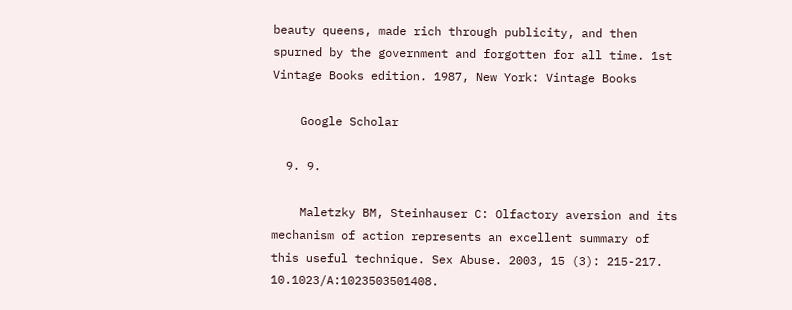beauty queens, made rich through publicity, and then spurned by the government and forgotten for all time. 1st Vintage Books edition. 1987, New York: Vintage Books

    Google Scholar

  9. 9.

    Maletzky BM, Steinhauser C: Olfactory aversion and its mechanism of action represents an excellent summary of this useful technique. Sex Abuse. 2003, 15 (3): 215-217. 10.1023/A:1023503501408.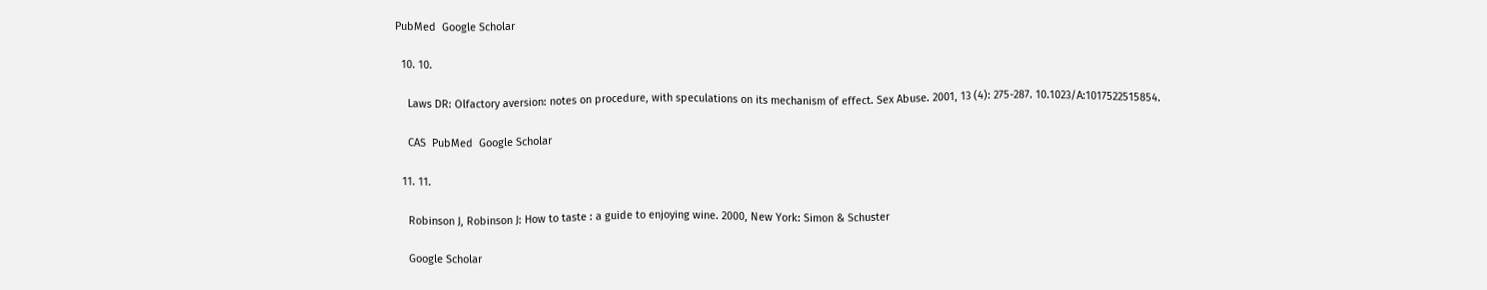PubMed  Google Scholar

  10. 10.

    Laws DR: Olfactory aversion: notes on procedure, with speculations on its mechanism of effect. Sex Abuse. 2001, 13 (4): 275-287. 10.1023/A:1017522515854.

    CAS  PubMed  Google Scholar

  11. 11.

    Robinson J, Robinson J: How to taste : a guide to enjoying wine. 2000, New York: Simon & Schuster

    Google Scholar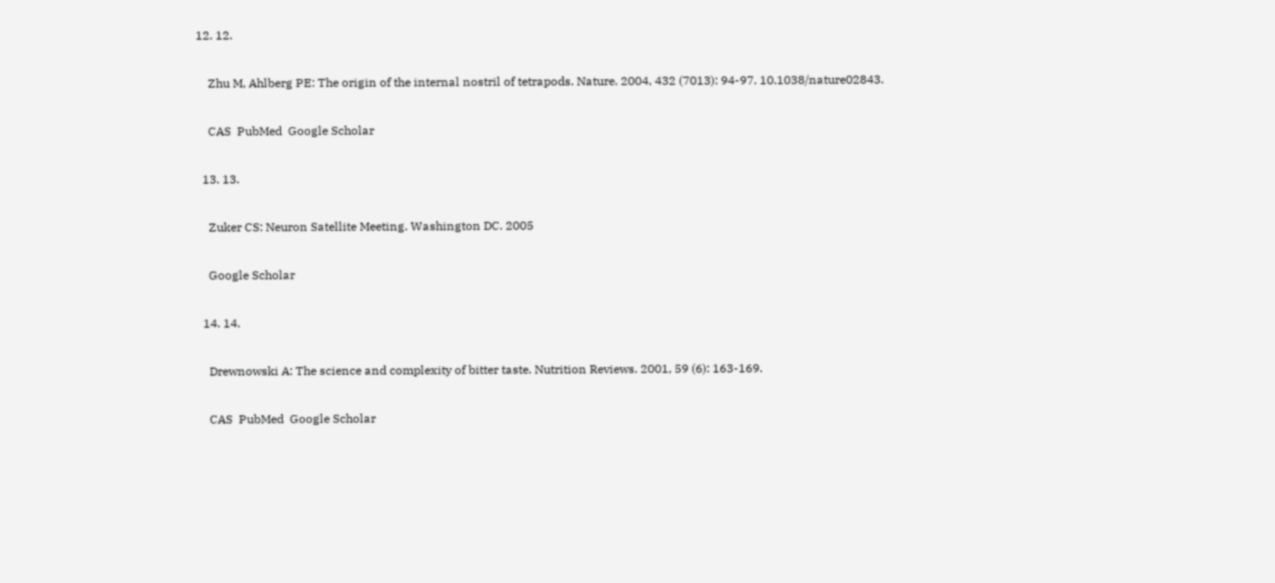12. 12.

    Zhu M, Ahlberg PE: The origin of the internal nostril of tetrapods. Nature. 2004, 432 (7013): 94-97. 10.1038/nature02843.

    CAS  PubMed  Google Scholar

  13. 13.

    Zuker CS: Neuron Satellite Meeting. Washington DC. 2005

    Google Scholar

  14. 14.

    Drewnowski A: The science and complexity of bitter taste. Nutrition Reviews. 2001, 59 (6): 163-169.

    CAS  PubMed  Google Scholar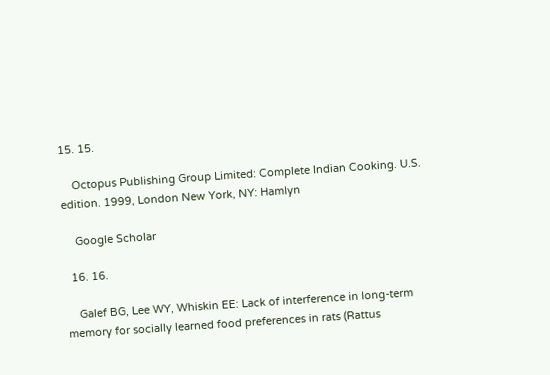15. 15.

    Octopus Publishing Group Limited: Complete Indian Cooking. U.S. edition. 1999, London New York, NY: Hamlyn

    Google Scholar

  16. 16.

    Galef BG, Lee WY, Whiskin EE: Lack of interference in long-term memory for socially learned food preferences in rats (Rattus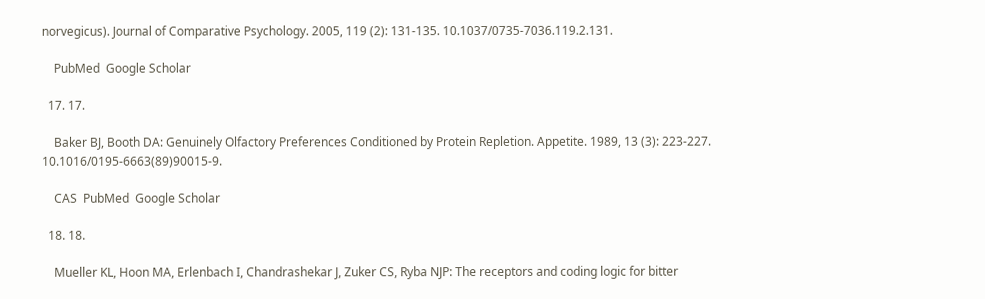norvegicus). Journal of Comparative Psychology. 2005, 119 (2): 131-135. 10.1037/0735-7036.119.2.131.

    PubMed  Google Scholar

  17. 17.

    Baker BJ, Booth DA: Genuinely Olfactory Preferences Conditioned by Protein Repletion. Appetite. 1989, 13 (3): 223-227. 10.1016/0195-6663(89)90015-9.

    CAS  PubMed  Google Scholar

  18. 18.

    Mueller KL, Hoon MA, Erlenbach I, Chandrashekar J, Zuker CS, Ryba NJP: The receptors and coding logic for bitter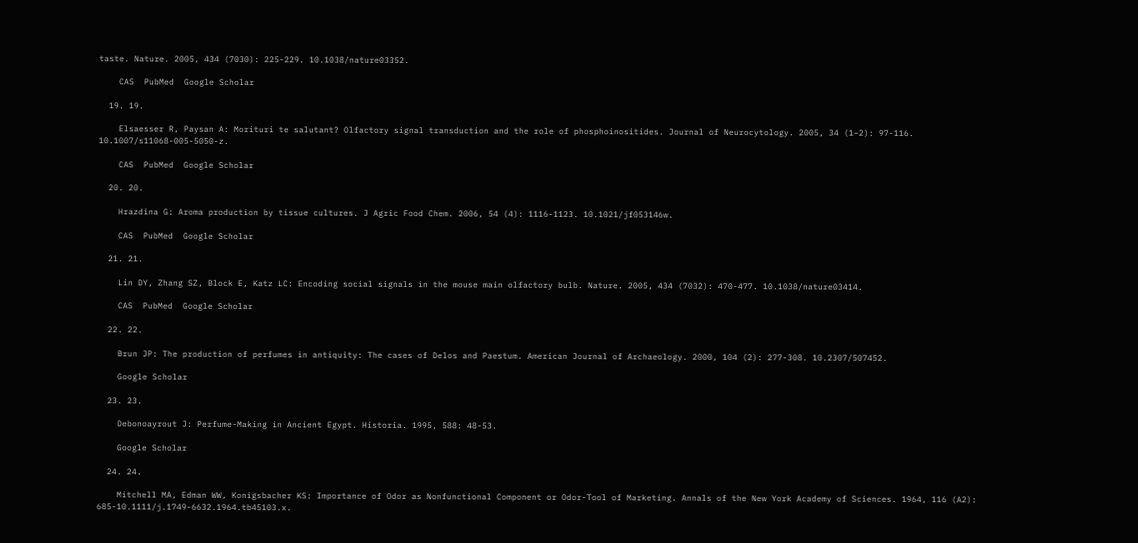taste. Nature. 2005, 434 (7030): 225-229. 10.1038/nature03352.

    CAS  PubMed  Google Scholar

  19. 19.

    Elsaesser R, Paysan A: Morituri te salutant? Olfactory signal transduction and the role of phosphoinositides. Journal of Neurocytology. 2005, 34 (1–2): 97-116. 10.1007/s11068-005-5050-z.

    CAS  PubMed  Google Scholar

  20. 20.

    Hrazdina G: Aroma production by tissue cultures. J Agric Food Chem. 2006, 54 (4): 1116-1123. 10.1021/jf053146w.

    CAS  PubMed  Google Scholar

  21. 21.

    Lin DY, Zhang SZ, Block E, Katz LC: Encoding social signals in the mouse main olfactory bulb. Nature. 2005, 434 (7032): 470-477. 10.1038/nature03414.

    CAS  PubMed  Google Scholar

  22. 22.

    Brun JP: The production of perfumes in antiquity: The cases of Delos and Paestum. American Journal of Archaeology. 2000, 104 (2): 277-308. 10.2307/507452.

    Google Scholar

  23. 23.

    Debonoayrout J: Perfume-Making in Ancient Egypt. Historia. 1995, 588: 48-53.

    Google Scholar

  24. 24.

    Mitchell MA, Edman WW, Konigsbacher KS: Importance of Odor as Nonfunctional Component or Odor-Tool of Marketing. Annals of the New York Academy of Sciences. 1964, 116 (A2): 685-10.1111/j.1749-6632.1964.tb45103.x.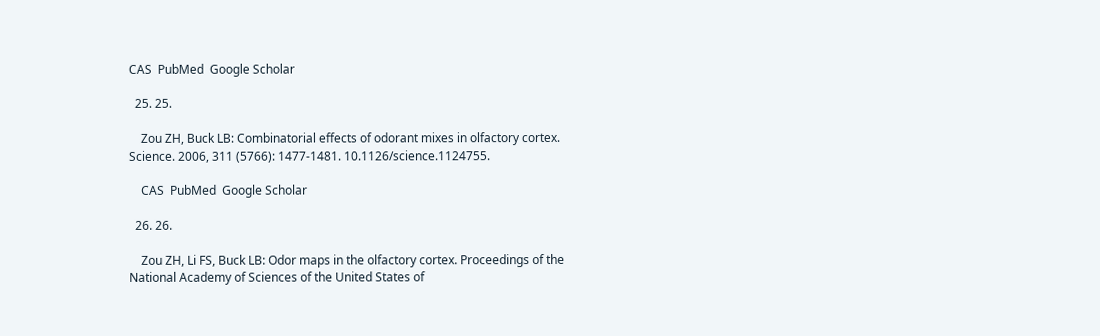CAS  PubMed  Google Scholar

  25. 25.

    Zou ZH, Buck LB: Combinatorial effects of odorant mixes in olfactory cortex. Science. 2006, 311 (5766): 1477-1481. 10.1126/science.1124755.

    CAS  PubMed  Google Scholar

  26. 26.

    Zou ZH, Li FS, Buck LB: Odor maps in the olfactory cortex. Proceedings of the National Academy of Sciences of the United States of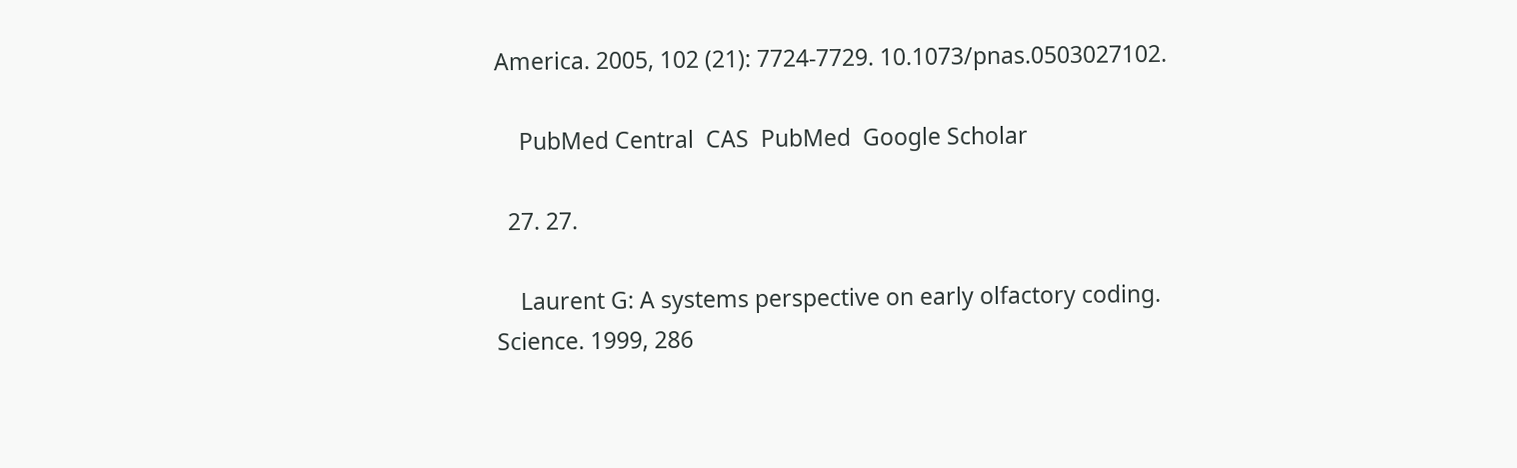America. 2005, 102 (21): 7724-7729. 10.1073/pnas.0503027102.

    PubMed Central  CAS  PubMed  Google Scholar

  27. 27.

    Laurent G: A systems perspective on early olfactory coding. Science. 1999, 286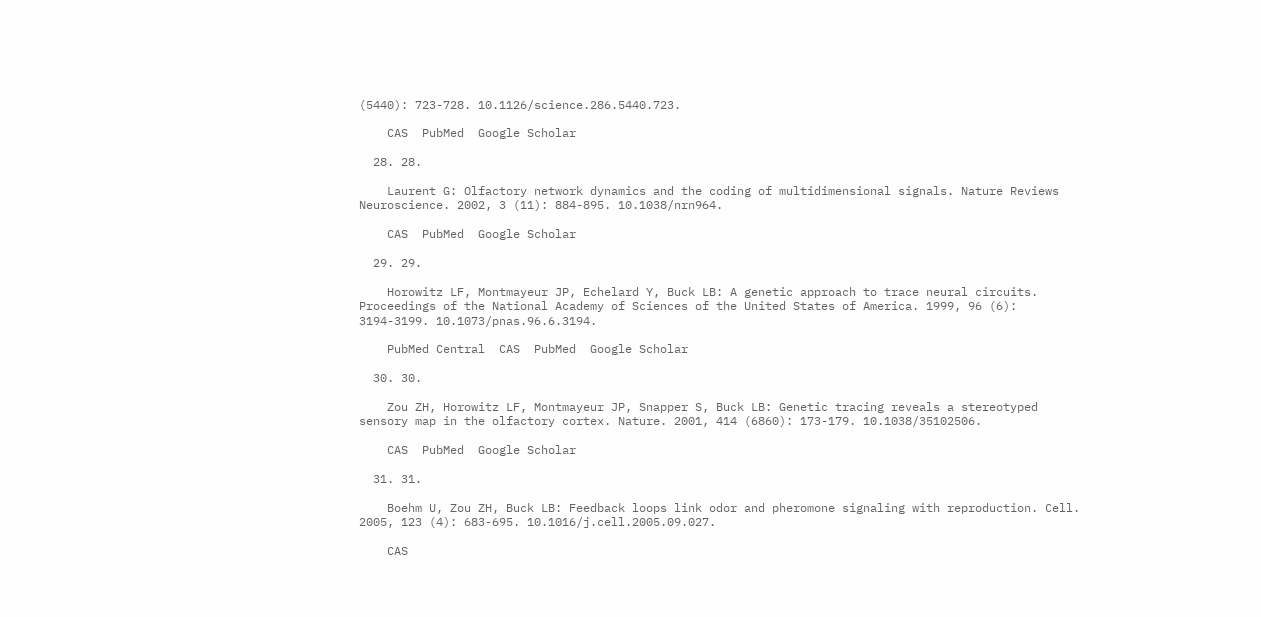(5440): 723-728. 10.1126/science.286.5440.723.

    CAS  PubMed  Google Scholar

  28. 28.

    Laurent G: Olfactory network dynamics and the coding of multidimensional signals. Nature Reviews Neuroscience. 2002, 3 (11): 884-895. 10.1038/nrn964.

    CAS  PubMed  Google Scholar

  29. 29.

    Horowitz LF, Montmayeur JP, Echelard Y, Buck LB: A genetic approach to trace neural circuits. Proceedings of the National Academy of Sciences of the United States of America. 1999, 96 (6): 3194-3199. 10.1073/pnas.96.6.3194.

    PubMed Central  CAS  PubMed  Google Scholar

  30. 30.

    Zou ZH, Horowitz LF, Montmayeur JP, Snapper S, Buck LB: Genetic tracing reveals a stereotyped sensory map in the olfactory cortex. Nature. 2001, 414 (6860): 173-179. 10.1038/35102506.

    CAS  PubMed  Google Scholar

  31. 31.

    Boehm U, Zou ZH, Buck LB: Feedback loops link odor and pheromone signaling with reproduction. Cell. 2005, 123 (4): 683-695. 10.1016/j.cell.2005.09.027.

    CAS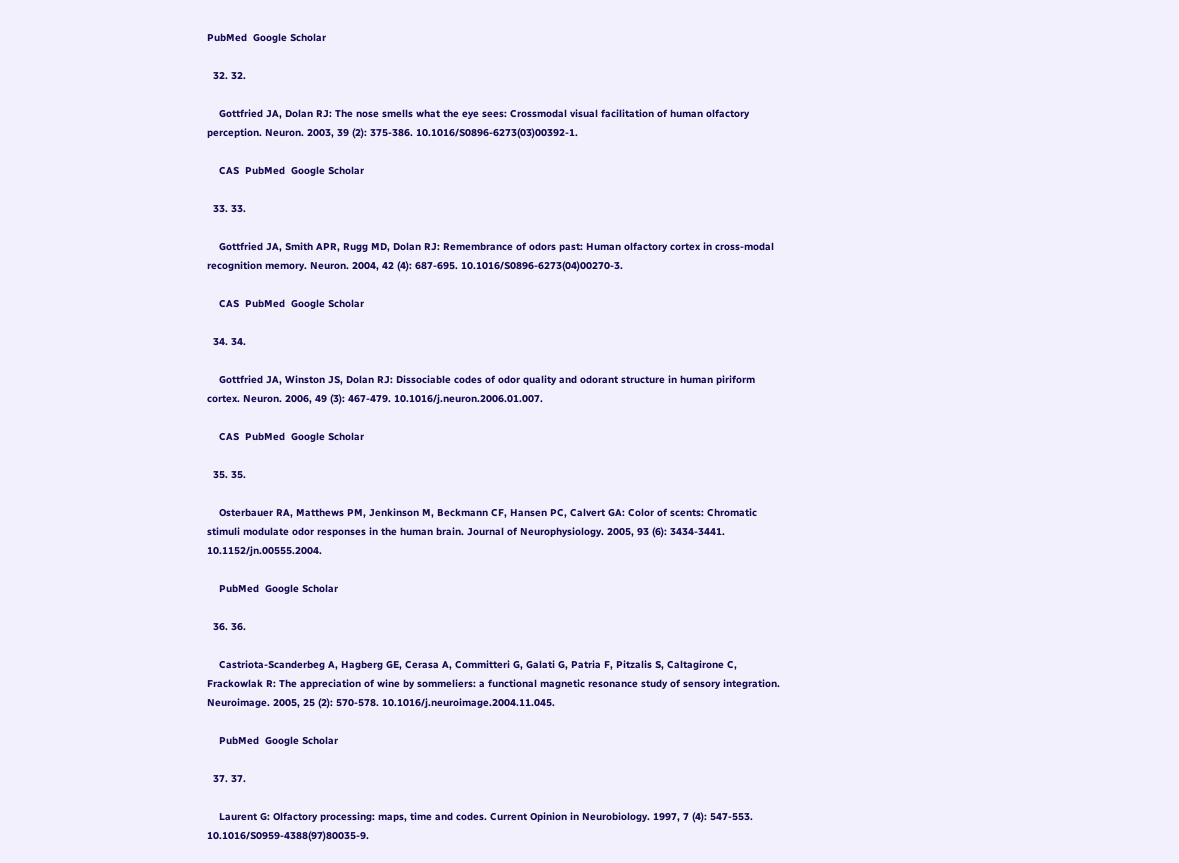PubMed  Google Scholar

  32. 32.

    Gottfried JA, Dolan RJ: The nose smells what the eye sees: Crossmodal visual facilitation of human olfactory perception. Neuron. 2003, 39 (2): 375-386. 10.1016/S0896-6273(03)00392-1.

    CAS  PubMed  Google Scholar

  33. 33.

    Gottfried JA, Smith APR, Rugg MD, Dolan RJ: Remembrance of odors past: Human olfactory cortex in cross-modal recognition memory. Neuron. 2004, 42 (4): 687-695. 10.1016/S0896-6273(04)00270-3.

    CAS  PubMed  Google Scholar

  34. 34.

    Gottfried JA, Winston JS, Dolan RJ: Dissociable codes of odor quality and odorant structure in human piriform cortex. Neuron. 2006, 49 (3): 467-479. 10.1016/j.neuron.2006.01.007.

    CAS  PubMed  Google Scholar

  35. 35.

    Osterbauer RA, Matthews PM, Jenkinson M, Beckmann CF, Hansen PC, Calvert GA: Color of scents: Chromatic stimuli modulate odor responses in the human brain. Journal of Neurophysiology. 2005, 93 (6): 3434-3441. 10.1152/jn.00555.2004.

    PubMed  Google Scholar

  36. 36.

    Castriota-Scanderbeg A, Hagberg GE, Cerasa A, Committeri G, Galati G, Patria F, Pitzalis S, Caltagirone C, Frackowlak R: The appreciation of wine by sommeliers: a functional magnetic resonance study of sensory integration. Neuroimage. 2005, 25 (2): 570-578. 10.1016/j.neuroimage.2004.11.045.

    PubMed  Google Scholar

  37. 37.

    Laurent G: Olfactory processing: maps, time and codes. Current Opinion in Neurobiology. 1997, 7 (4): 547-553. 10.1016/S0959-4388(97)80035-9.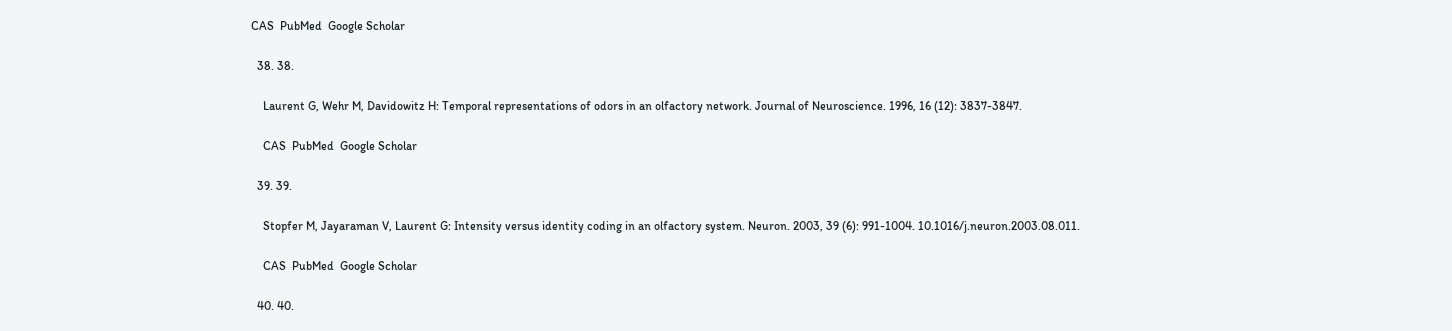CAS  PubMed  Google Scholar

  38. 38.

    Laurent G, Wehr M, Davidowitz H: Temporal representations of odors in an olfactory network. Journal of Neuroscience. 1996, 16 (12): 3837-3847.

    CAS  PubMed  Google Scholar

  39. 39.

    Stopfer M, Jayaraman V, Laurent G: Intensity versus identity coding in an olfactory system. Neuron. 2003, 39 (6): 991-1004. 10.1016/j.neuron.2003.08.011.

    CAS  PubMed  Google Scholar

  40. 40.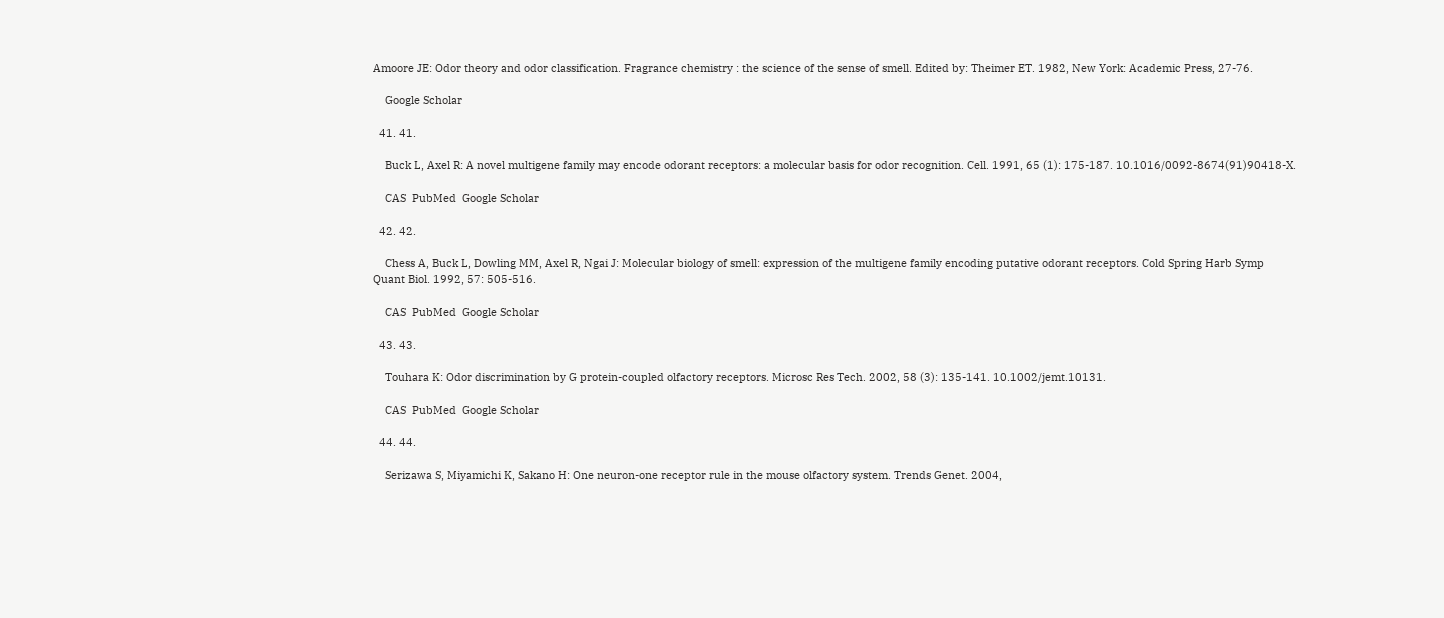Amoore JE: Odor theory and odor classification. Fragrance chemistry : the science of the sense of smell. Edited by: Theimer ET. 1982, New York: Academic Press, 27-76.

    Google Scholar

  41. 41.

    Buck L, Axel R: A novel multigene family may encode odorant receptors: a molecular basis for odor recognition. Cell. 1991, 65 (1): 175-187. 10.1016/0092-8674(91)90418-X.

    CAS  PubMed  Google Scholar

  42. 42.

    Chess A, Buck L, Dowling MM, Axel R, Ngai J: Molecular biology of smell: expression of the multigene family encoding putative odorant receptors. Cold Spring Harb Symp Quant Biol. 1992, 57: 505-516.

    CAS  PubMed  Google Scholar

  43. 43.

    Touhara K: Odor discrimination by G protein-coupled olfactory receptors. Microsc Res Tech. 2002, 58 (3): 135-141. 10.1002/jemt.10131.

    CAS  PubMed  Google Scholar

  44. 44.

    Serizawa S, Miyamichi K, Sakano H: One neuron-one receptor rule in the mouse olfactory system. Trends Genet. 2004,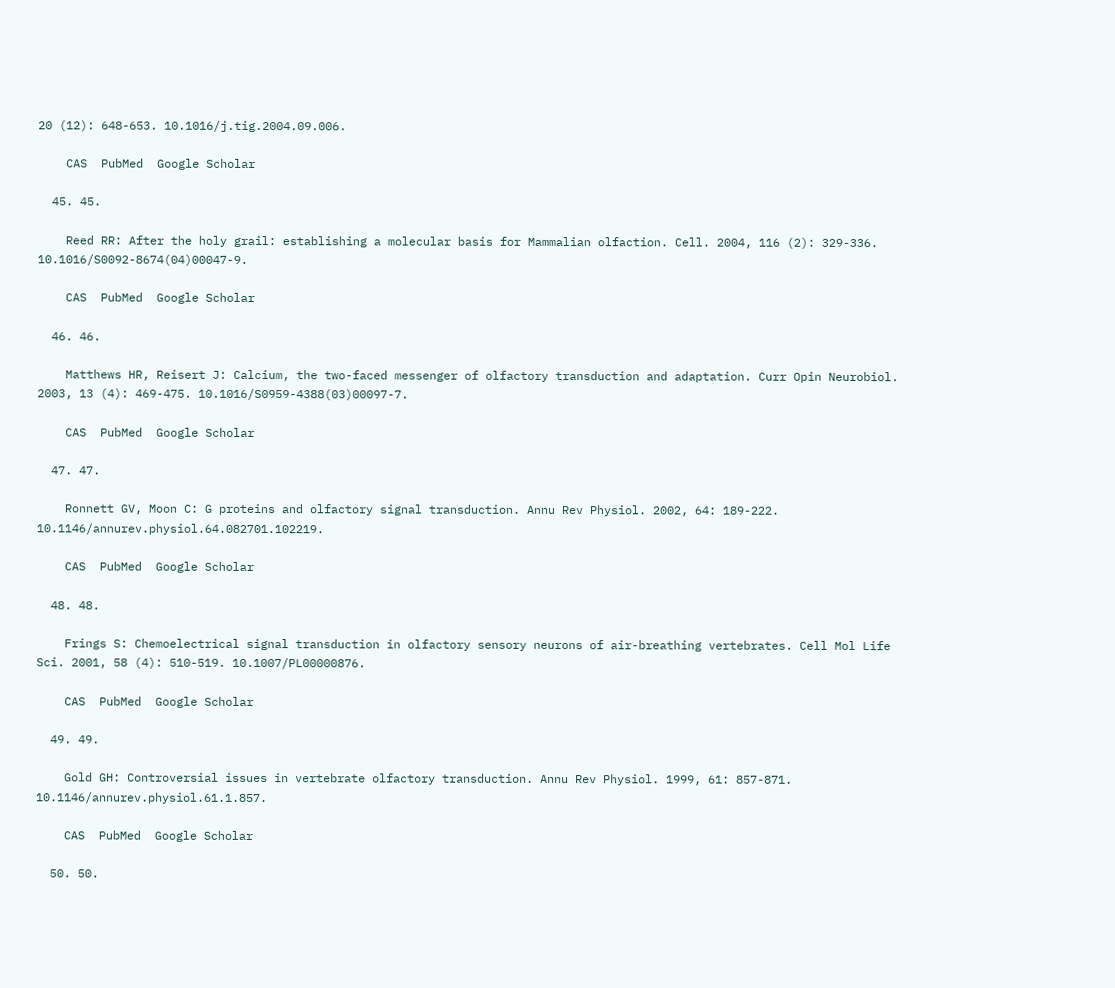20 (12): 648-653. 10.1016/j.tig.2004.09.006.

    CAS  PubMed  Google Scholar

  45. 45.

    Reed RR: After the holy grail: establishing a molecular basis for Mammalian olfaction. Cell. 2004, 116 (2): 329-336. 10.1016/S0092-8674(04)00047-9.

    CAS  PubMed  Google Scholar

  46. 46.

    Matthews HR, Reisert J: Calcium, the two-faced messenger of olfactory transduction and adaptation. Curr Opin Neurobiol. 2003, 13 (4): 469-475. 10.1016/S0959-4388(03)00097-7.

    CAS  PubMed  Google Scholar

  47. 47.

    Ronnett GV, Moon C: G proteins and olfactory signal transduction. Annu Rev Physiol. 2002, 64: 189-222. 10.1146/annurev.physiol.64.082701.102219.

    CAS  PubMed  Google Scholar

  48. 48.

    Frings S: Chemoelectrical signal transduction in olfactory sensory neurons of air-breathing vertebrates. Cell Mol Life Sci. 2001, 58 (4): 510-519. 10.1007/PL00000876.

    CAS  PubMed  Google Scholar

  49. 49.

    Gold GH: Controversial issues in vertebrate olfactory transduction. Annu Rev Physiol. 1999, 61: 857-871. 10.1146/annurev.physiol.61.1.857.

    CAS  PubMed  Google Scholar

  50. 50.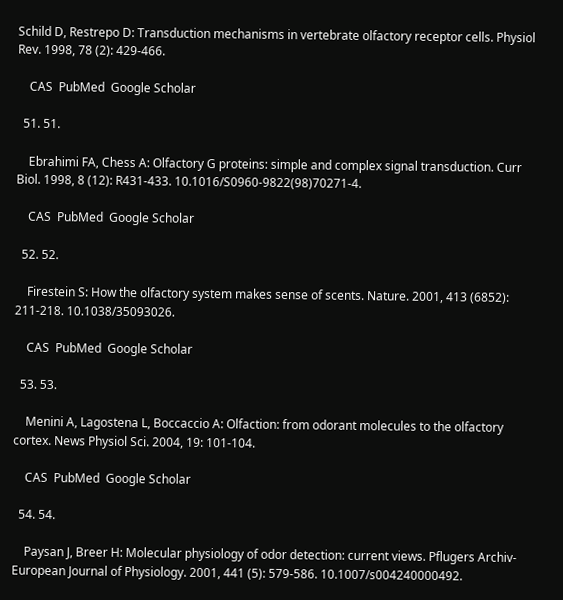Schild D, Restrepo D: Transduction mechanisms in vertebrate olfactory receptor cells. Physiol Rev. 1998, 78 (2): 429-466.

    CAS  PubMed  Google Scholar

  51. 51.

    Ebrahimi FA, Chess A: Olfactory G proteins: simple and complex signal transduction. Curr Biol. 1998, 8 (12): R431-433. 10.1016/S0960-9822(98)70271-4.

    CAS  PubMed  Google Scholar

  52. 52.

    Firestein S: How the olfactory system makes sense of scents. Nature. 2001, 413 (6852): 211-218. 10.1038/35093026.

    CAS  PubMed  Google Scholar

  53. 53.

    Menini A, Lagostena L, Boccaccio A: Olfaction: from odorant molecules to the olfactory cortex. News Physiol Sci. 2004, 19: 101-104.

    CAS  PubMed  Google Scholar

  54. 54.

    Paysan J, Breer H: Molecular physiology of odor detection: current views. Pflugers Archiv-European Journal of Physiology. 2001, 441 (5): 579-586. 10.1007/s004240000492.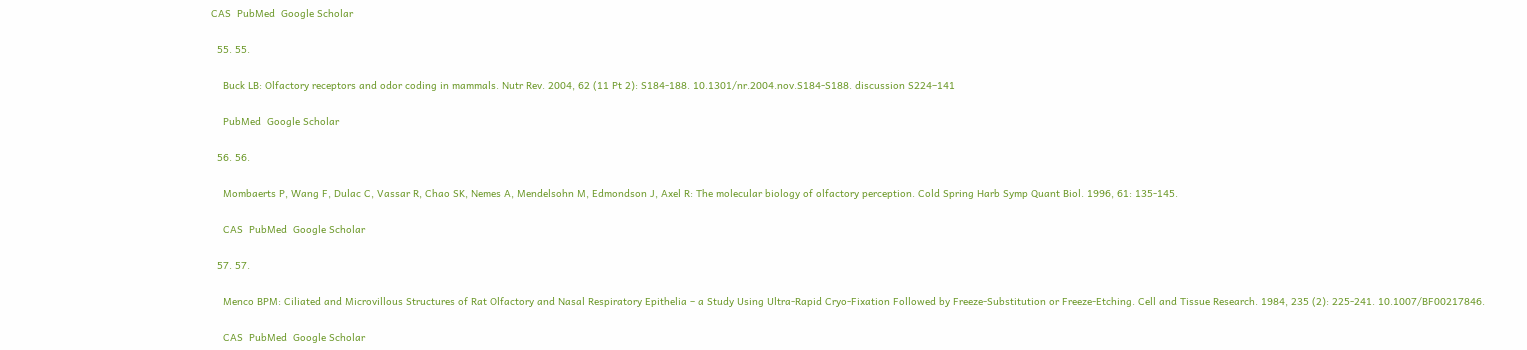CAS  PubMed  Google Scholar

  55. 55.

    Buck LB: Olfactory receptors and odor coding in mammals. Nutr Rev. 2004, 62 (11 Pt 2): S184-188. 10.1301/nr.2004.nov.S184-S188. discussion S224–141

    PubMed  Google Scholar

  56. 56.

    Mombaerts P, Wang F, Dulac C, Vassar R, Chao SK, Nemes A, Mendelsohn M, Edmondson J, Axel R: The molecular biology of olfactory perception. Cold Spring Harb Symp Quant Biol. 1996, 61: 135-145.

    CAS  PubMed  Google Scholar

  57. 57.

    Menco BPM: Ciliated and Microvillous Structures of Rat Olfactory and Nasal Respiratory Epithelia – a Study Using Ultra-Rapid Cryo-Fixation Followed by Freeze-Substitution or Freeze-Etching. Cell and Tissue Research. 1984, 235 (2): 225-241. 10.1007/BF00217846.

    CAS  PubMed  Google Scholar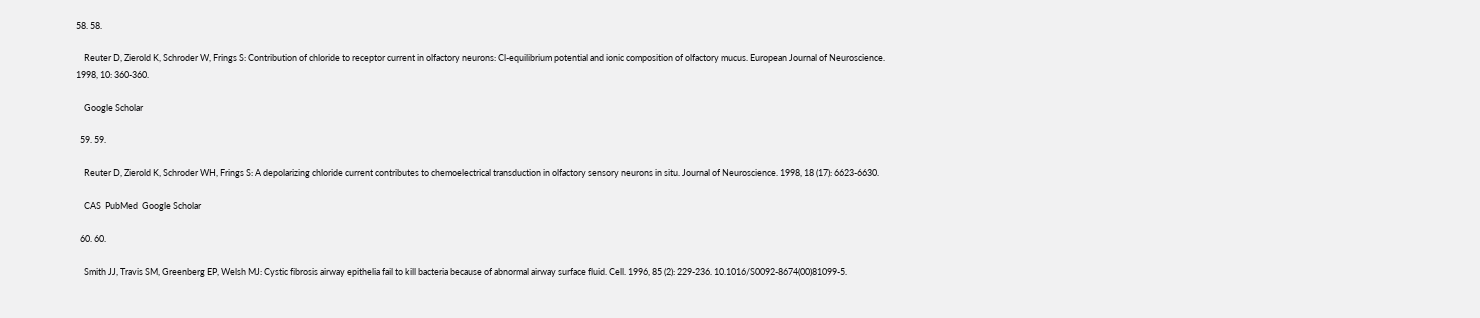58. 58.

    Reuter D, Zierold K, Schroder W, Frings S: Contribution of chloride to receptor current in olfactory neurons: Cl-equilibrium potential and ionic composition of olfactory mucus. European Journal of Neuroscience. 1998, 10: 360-360.

    Google Scholar

  59. 59.

    Reuter D, Zierold K, Schroder WH, Frings S: A depolarizing chloride current contributes to chemoelectrical transduction in olfactory sensory neurons in situ. Journal of Neuroscience. 1998, 18 (17): 6623-6630.

    CAS  PubMed  Google Scholar

  60. 60.

    Smith JJ, Travis SM, Greenberg EP, Welsh MJ: Cystic fibrosis airway epithelia fail to kill bacteria because of abnormal airway surface fluid. Cell. 1996, 85 (2): 229-236. 10.1016/S0092-8674(00)81099-5.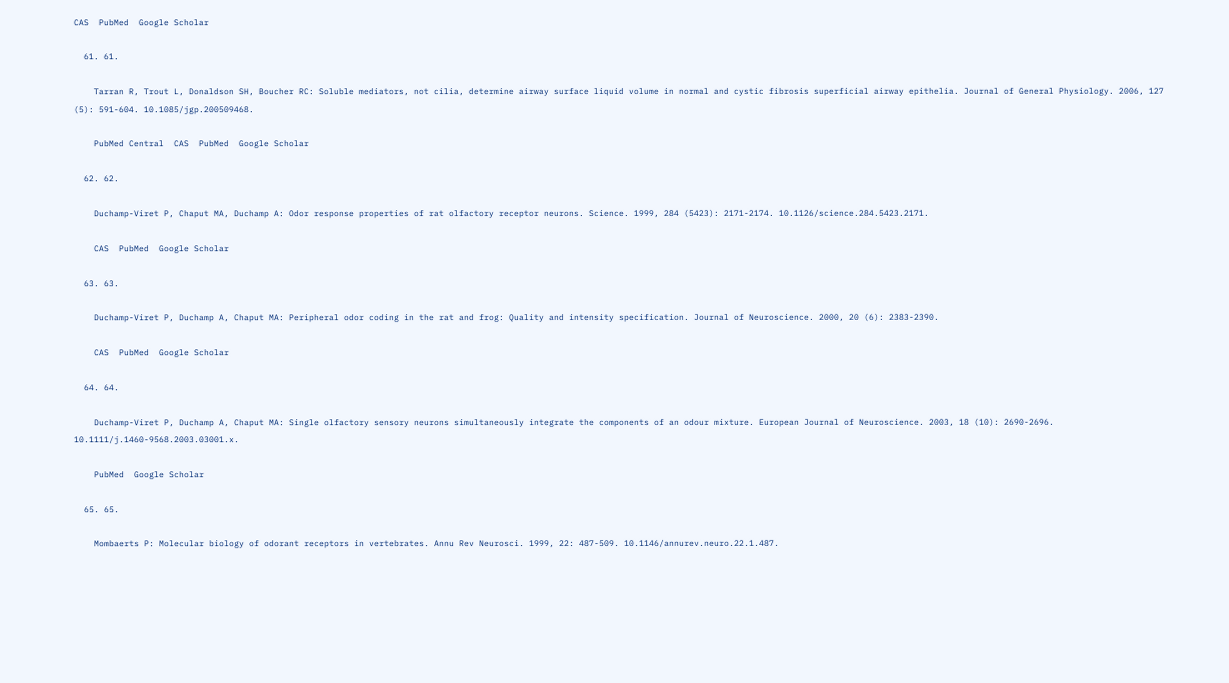CAS  PubMed  Google Scholar

  61. 61.

    Tarran R, Trout L, Donaldson SH, Boucher RC: Soluble mediators, not cilia, determine airway surface liquid volume in normal and cystic fibrosis superficial airway epithelia. Journal of General Physiology. 2006, 127 (5): 591-604. 10.1085/jgp.200509468.

    PubMed Central  CAS  PubMed  Google Scholar

  62. 62.

    Duchamp-Viret P, Chaput MA, Duchamp A: Odor response properties of rat olfactory receptor neurons. Science. 1999, 284 (5423): 2171-2174. 10.1126/science.284.5423.2171.

    CAS  PubMed  Google Scholar

  63. 63.

    Duchamp-Viret P, Duchamp A, Chaput MA: Peripheral odor coding in the rat and frog: Quality and intensity specification. Journal of Neuroscience. 2000, 20 (6): 2383-2390.

    CAS  PubMed  Google Scholar

  64. 64.

    Duchamp-Viret P, Duchamp A, Chaput MA: Single olfactory sensory neurons simultaneously integrate the components of an odour mixture. European Journal of Neuroscience. 2003, 18 (10): 2690-2696. 10.1111/j.1460-9568.2003.03001.x.

    PubMed  Google Scholar

  65. 65.

    Mombaerts P: Molecular biology of odorant receptors in vertebrates. Annu Rev Neurosci. 1999, 22: 487-509. 10.1146/annurev.neuro.22.1.487.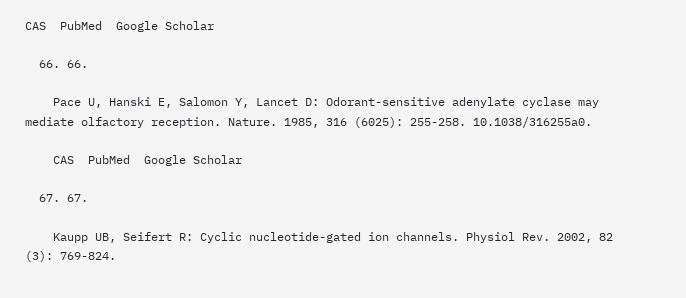CAS  PubMed  Google Scholar

  66. 66.

    Pace U, Hanski E, Salomon Y, Lancet D: Odorant-sensitive adenylate cyclase may mediate olfactory reception. Nature. 1985, 316 (6025): 255-258. 10.1038/316255a0.

    CAS  PubMed  Google Scholar

  67. 67.

    Kaupp UB, Seifert R: Cyclic nucleotide-gated ion channels. Physiol Rev. 2002, 82 (3): 769-824.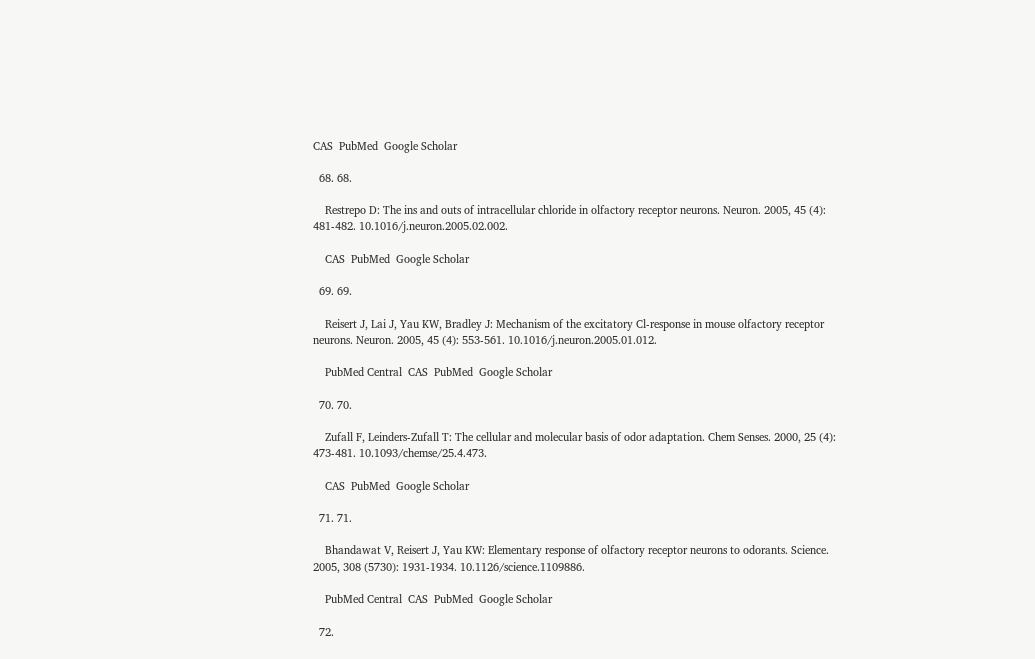CAS  PubMed  Google Scholar

  68. 68.

    Restrepo D: The ins and outs of intracellular chloride in olfactory receptor neurons. Neuron. 2005, 45 (4): 481-482. 10.1016/j.neuron.2005.02.002.

    CAS  PubMed  Google Scholar

  69. 69.

    Reisert J, Lai J, Yau KW, Bradley J: Mechanism of the excitatory Cl-response in mouse olfactory receptor neurons. Neuron. 2005, 45 (4): 553-561. 10.1016/j.neuron.2005.01.012.

    PubMed Central  CAS  PubMed  Google Scholar

  70. 70.

    Zufall F, Leinders-Zufall T: The cellular and molecular basis of odor adaptation. Chem Senses. 2000, 25 (4): 473-481. 10.1093/chemse/25.4.473.

    CAS  PubMed  Google Scholar

  71. 71.

    Bhandawat V, Reisert J, Yau KW: Elementary response of olfactory receptor neurons to odorants. Science. 2005, 308 (5730): 1931-1934. 10.1126/science.1109886.

    PubMed Central  CAS  PubMed  Google Scholar

  72.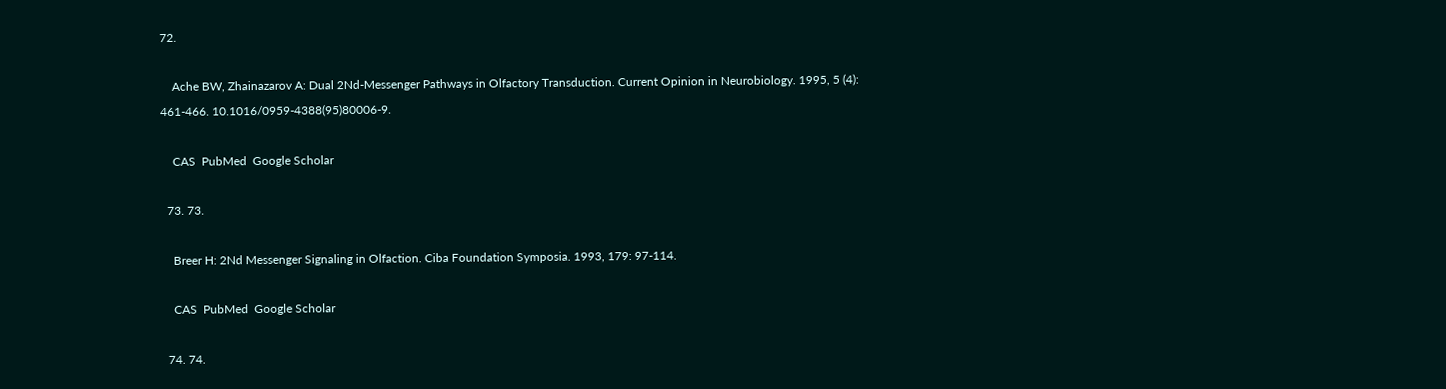72.

    Ache BW, Zhainazarov A: Dual 2Nd-Messenger Pathways in Olfactory Transduction. Current Opinion in Neurobiology. 1995, 5 (4): 461-466. 10.1016/0959-4388(95)80006-9.

    CAS  PubMed  Google Scholar

  73. 73.

    Breer H: 2Nd Messenger Signaling in Olfaction. Ciba Foundation Symposia. 1993, 179: 97-114.

    CAS  PubMed  Google Scholar

  74. 74.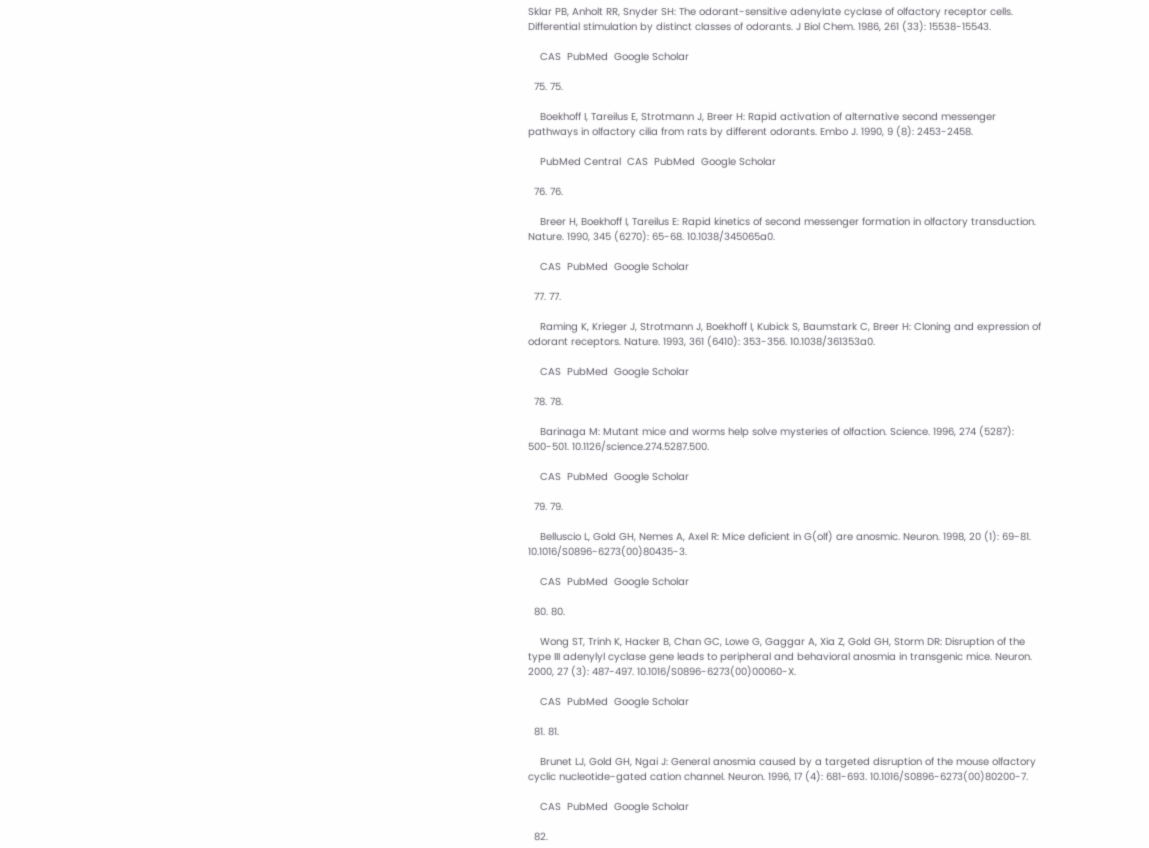Sklar PB, Anholt RR, Snyder SH: The odorant-sensitive adenylate cyclase of olfactory receptor cells. Differential stimulation by distinct classes of odorants. J Biol Chem. 1986, 261 (33): 15538-15543.

    CAS  PubMed  Google Scholar

  75. 75.

    Boekhoff I, Tareilus E, Strotmann J, Breer H: Rapid activation of alternative second messenger pathways in olfactory cilia from rats by different odorants. Embo J. 1990, 9 (8): 2453-2458.

    PubMed Central  CAS  PubMed  Google Scholar

  76. 76.

    Breer H, Boekhoff I, Tareilus E: Rapid kinetics of second messenger formation in olfactory transduction. Nature. 1990, 345 (6270): 65-68. 10.1038/345065a0.

    CAS  PubMed  Google Scholar

  77. 77.

    Raming K, Krieger J, Strotmann J, Boekhoff I, Kubick S, Baumstark C, Breer H: Cloning and expression of odorant receptors. Nature. 1993, 361 (6410): 353-356. 10.1038/361353a0.

    CAS  PubMed  Google Scholar

  78. 78.

    Barinaga M: Mutant mice and worms help solve mysteries of olfaction. Science. 1996, 274 (5287): 500-501. 10.1126/science.274.5287.500.

    CAS  PubMed  Google Scholar

  79. 79.

    Belluscio L, Gold GH, Nemes A, Axel R: Mice deficient in G(olf) are anosmic. Neuron. 1998, 20 (1): 69-81. 10.1016/S0896-6273(00)80435-3.

    CAS  PubMed  Google Scholar

  80. 80.

    Wong ST, Trinh K, Hacker B, Chan GC, Lowe G, Gaggar A, Xia Z, Gold GH, Storm DR: Disruption of the type III adenylyl cyclase gene leads to peripheral and behavioral anosmia in transgenic mice. Neuron. 2000, 27 (3): 487-497. 10.1016/S0896-6273(00)00060-X.

    CAS  PubMed  Google Scholar

  81. 81.

    Brunet LJ, Gold GH, Ngai J: General anosmia caused by a targeted disruption of the mouse olfactory cyclic nucleotide-gated cation channel. Neuron. 1996, 17 (4): 681-693. 10.1016/S0896-6273(00)80200-7.

    CAS  PubMed  Google Scholar

  82.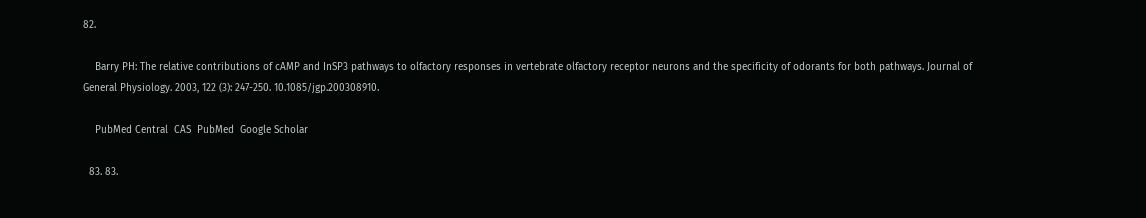82.

    Barry PH: The relative contributions of cAMP and InSP3 pathways to olfactory responses in vertebrate olfactory receptor neurons and the specificity of odorants for both pathways. Journal of General Physiology. 2003, 122 (3): 247-250. 10.1085/jgp.200308910.

    PubMed Central  CAS  PubMed  Google Scholar

  83. 83.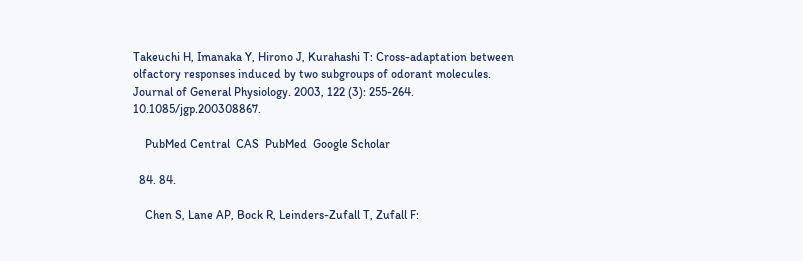Takeuchi H, Imanaka Y, Hirono J, Kurahashi T: Cross-adaptation between olfactory responses induced by two subgroups of odorant molecules. Journal of General Physiology. 2003, 122 (3): 255-264. 10.1085/jgp.200308867.

    PubMed Central  CAS  PubMed  Google Scholar

  84. 84.

    Chen S, Lane AP, Bock R, Leinders-Zufall T, Zufall F: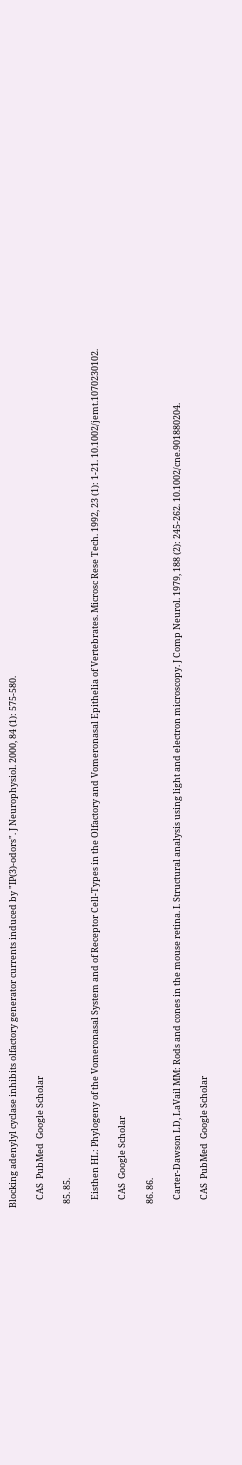Blocking adenylyl cyclase inhibits olfactory generator currents induced by "IP(3)-odors". J Neurophysiol. 2000, 84 (1): 575-580.

    CAS  PubMed  Google Scholar

  85. 85.

    Eisthen HL: Phylogeny of the Vomeronasal System and of Receptor Cell-Types in the Olfactory and Vomeronasal Epithelia of Vertebrates. Microsc Rese Tech. 1992, 23 (1): 1-21. 10.1002/jemt.1070230102.

    CAS  Google Scholar

  86. 86.

    Carter-Dawson LD, LaVail MM: Rods and cones in the mouse retina. I. Structural analysis using light and electron microscopy. J Comp Neurol. 1979, 188 (2): 245-262. 10.1002/cne.901880204.

    CAS  PubMed  Google Scholar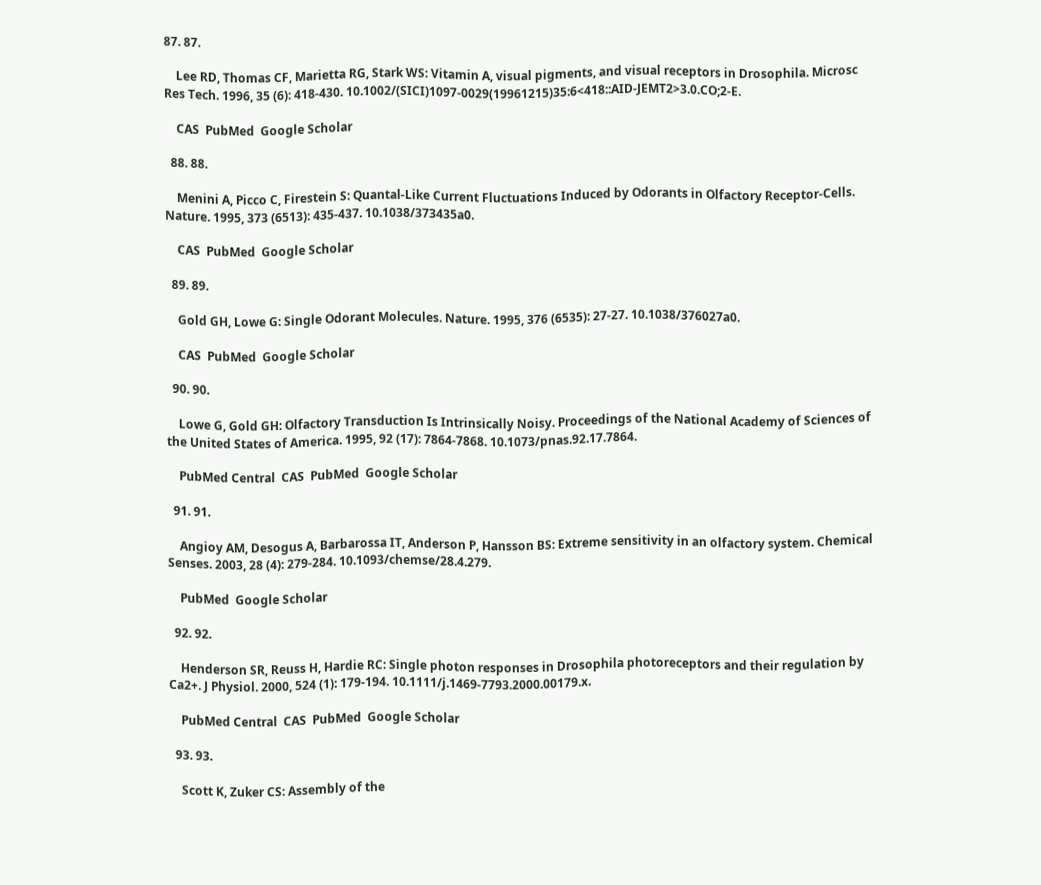87. 87.

    Lee RD, Thomas CF, Marietta RG, Stark WS: Vitamin A, visual pigments, and visual receptors in Drosophila. Microsc Res Tech. 1996, 35 (6): 418-430. 10.1002/(SICI)1097-0029(19961215)35:6<418::AID-JEMT2>3.0.CO;2-E.

    CAS  PubMed  Google Scholar

  88. 88.

    Menini A, Picco C, Firestein S: Quantal-Like Current Fluctuations Induced by Odorants in Olfactory Receptor-Cells. Nature. 1995, 373 (6513): 435-437. 10.1038/373435a0.

    CAS  PubMed  Google Scholar

  89. 89.

    Gold GH, Lowe G: Single Odorant Molecules. Nature. 1995, 376 (6535): 27-27. 10.1038/376027a0.

    CAS  PubMed  Google Scholar

  90. 90.

    Lowe G, Gold GH: Olfactory Transduction Is Intrinsically Noisy. Proceedings of the National Academy of Sciences of the United States of America. 1995, 92 (17): 7864-7868. 10.1073/pnas.92.17.7864.

    PubMed Central  CAS  PubMed  Google Scholar

  91. 91.

    Angioy AM, Desogus A, Barbarossa IT, Anderson P, Hansson BS: Extreme sensitivity in an olfactory system. Chemical Senses. 2003, 28 (4): 279-284. 10.1093/chemse/28.4.279.

    PubMed  Google Scholar

  92. 92.

    Henderson SR, Reuss H, Hardie RC: Single photon responses in Drosophila photoreceptors and their regulation by Ca2+. J Physiol. 2000, 524 (1): 179-194. 10.1111/j.1469-7793.2000.00179.x.

    PubMed Central  CAS  PubMed  Google Scholar

  93. 93.

    Scott K, Zuker CS: Assembly of the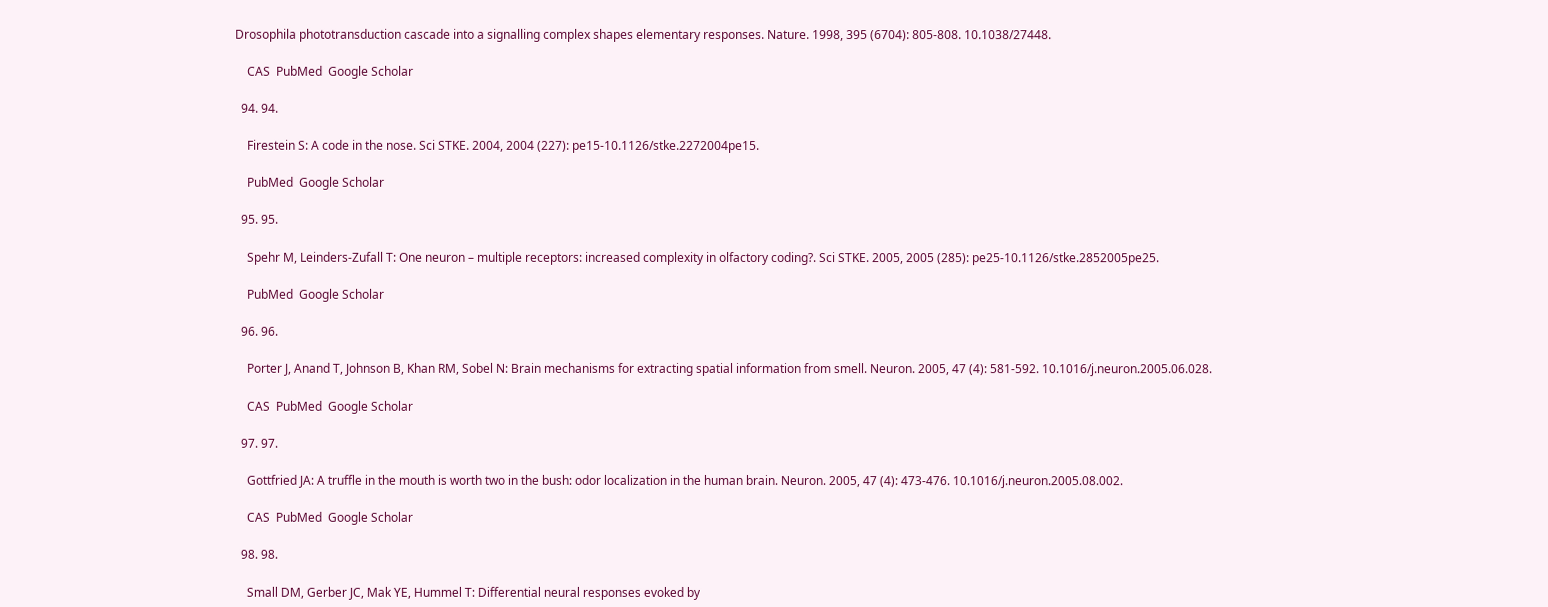Drosophila phototransduction cascade into a signalling complex shapes elementary responses. Nature. 1998, 395 (6704): 805-808. 10.1038/27448.

    CAS  PubMed  Google Scholar

  94. 94.

    Firestein S: A code in the nose. Sci STKE. 2004, 2004 (227): pe15-10.1126/stke.2272004pe15.

    PubMed  Google Scholar

  95. 95.

    Spehr M, Leinders-Zufall T: One neuron – multiple receptors: increased complexity in olfactory coding?. Sci STKE. 2005, 2005 (285): pe25-10.1126/stke.2852005pe25.

    PubMed  Google Scholar

  96. 96.

    Porter J, Anand T, Johnson B, Khan RM, Sobel N: Brain mechanisms for extracting spatial information from smell. Neuron. 2005, 47 (4): 581-592. 10.1016/j.neuron.2005.06.028.

    CAS  PubMed  Google Scholar

  97. 97.

    Gottfried JA: A truffle in the mouth is worth two in the bush: odor localization in the human brain. Neuron. 2005, 47 (4): 473-476. 10.1016/j.neuron.2005.08.002.

    CAS  PubMed  Google Scholar

  98. 98.

    Small DM, Gerber JC, Mak YE, Hummel T: Differential neural responses evoked by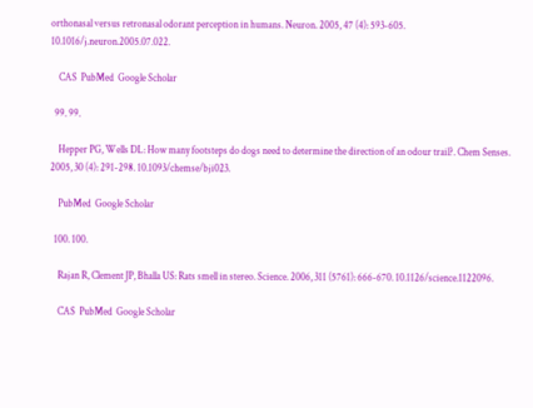orthonasal versus retronasal odorant perception in humans. Neuron. 2005, 47 (4): 593-605. 10.1016/j.neuron.2005.07.022.

    CAS  PubMed  Google Scholar

  99. 99.

    Hepper PG, Wells DL: How many footsteps do dogs need to determine the direction of an odour trail?. Chem Senses. 2005, 30 (4): 291-298. 10.1093/chemse/bji023.

    PubMed  Google Scholar

  100. 100.

    Rajan R, Clement JP, Bhalla US: Rats smell in stereo. Science. 2006, 311 (5761): 666-670. 10.1126/science.1122096.

    CAS  PubMed  Google Scholar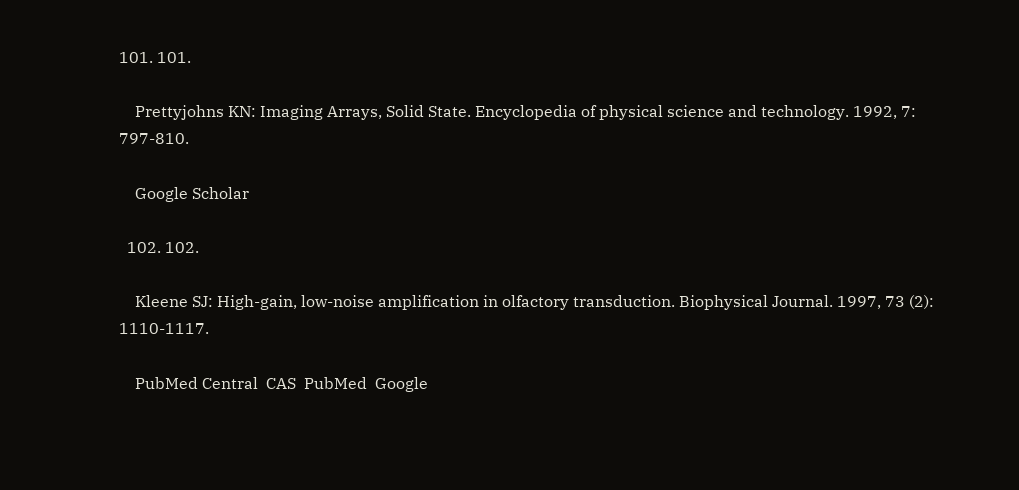101. 101.

    Prettyjohns KN: Imaging Arrays, Solid State. Encyclopedia of physical science and technology. 1992, 7: 797-810.

    Google Scholar

  102. 102.

    Kleene SJ: High-gain, low-noise amplification in olfactory transduction. Biophysical Journal. 1997, 73 (2): 1110-1117.

    PubMed Central  CAS  PubMed  Google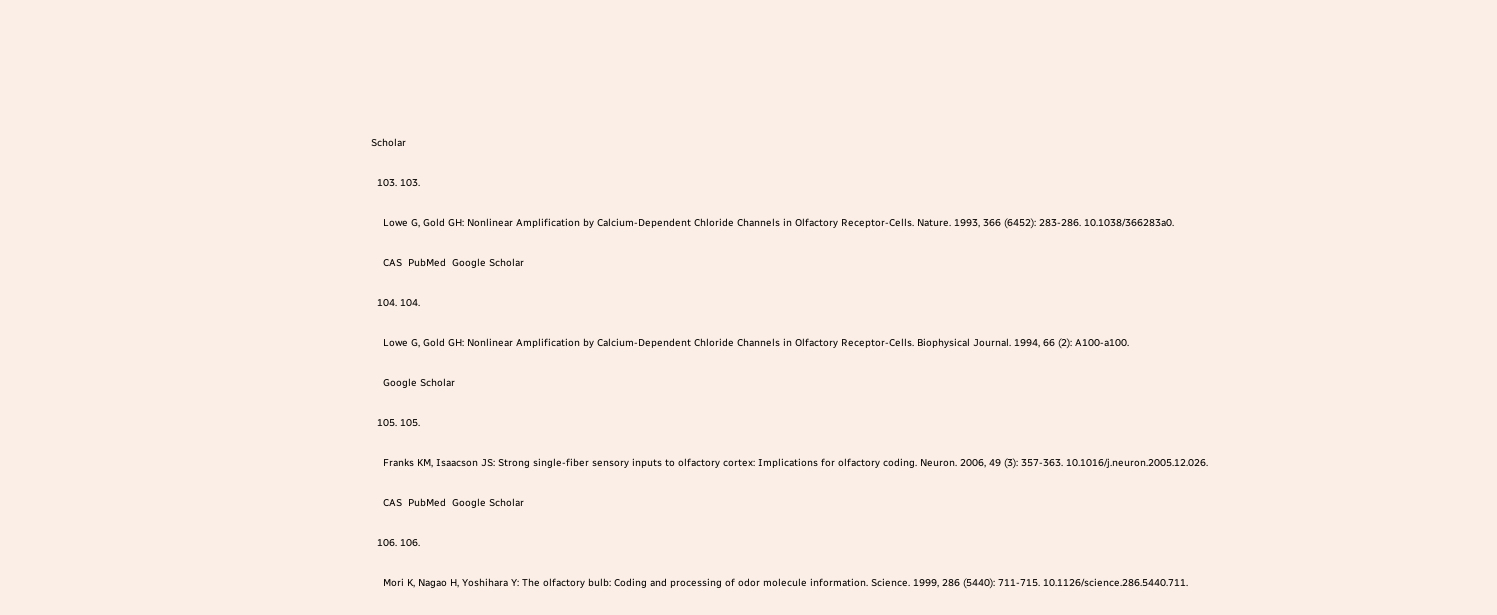Scholar

  103. 103.

    Lowe G, Gold GH: Nonlinear Amplification by Calcium-Dependent Chloride Channels in Olfactory Receptor-Cells. Nature. 1993, 366 (6452): 283-286. 10.1038/366283a0.

    CAS  PubMed  Google Scholar

  104. 104.

    Lowe G, Gold GH: Nonlinear Amplification by Calcium-Dependent Chloride Channels in Olfactory Receptor-Cells. Biophysical Journal. 1994, 66 (2): A100-a100.

    Google Scholar

  105. 105.

    Franks KM, Isaacson JS: Strong single-fiber sensory inputs to olfactory cortex: Implications for olfactory coding. Neuron. 2006, 49 (3): 357-363. 10.1016/j.neuron.2005.12.026.

    CAS  PubMed  Google Scholar

  106. 106.

    Mori K, Nagao H, Yoshihara Y: The olfactory bulb: Coding and processing of odor molecule information. Science. 1999, 286 (5440): 711-715. 10.1126/science.286.5440.711.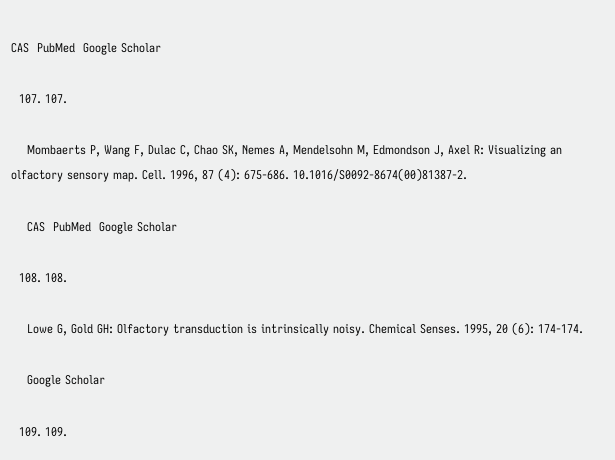CAS  PubMed  Google Scholar

  107. 107.

    Mombaerts P, Wang F, Dulac C, Chao SK, Nemes A, Mendelsohn M, Edmondson J, Axel R: Visualizing an olfactory sensory map. Cell. 1996, 87 (4): 675-686. 10.1016/S0092-8674(00)81387-2.

    CAS  PubMed  Google Scholar

  108. 108.

    Lowe G, Gold GH: Olfactory transduction is intrinsically noisy. Chemical Senses. 1995, 20 (6): 174-174.

    Google Scholar

  109. 109.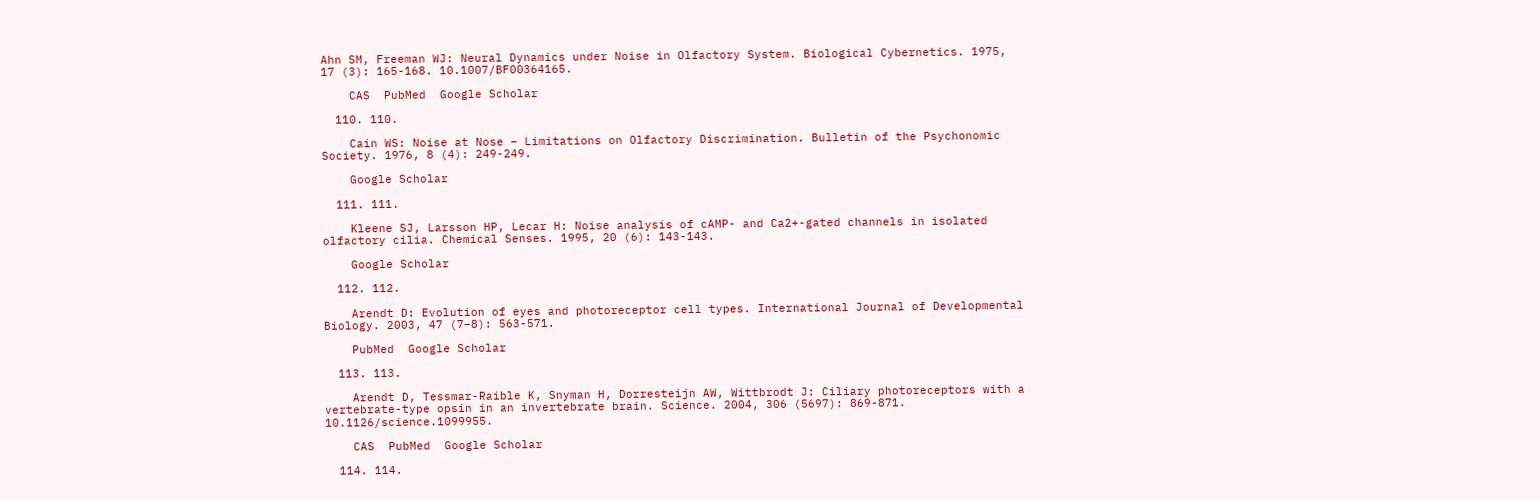Ahn SM, Freeman WJ: Neural Dynamics under Noise in Olfactory System. Biological Cybernetics. 1975, 17 (3): 165-168. 10.1007/BF00364165.

    CAS  PubMed  Google Scholar

  110. 110.

    Cain WS: Noise at Nose – Limitations on Olfactory Discrimination. Bulletin of the Psychonomic Society. 1976, 8 (4): 249-249.

    Google Scholar

  111. 111.

    Kleene SJ, Larsson HP, Lecar H: Noise analysis of cAMP- and Ca2+-gated channels in isolated olfactory cilia. Chemical Senses. 1995, 20 (6): 143-143.

    Google Scholar

  112. 112.

    Arendt D: Evolution of eyes and photoreceptor cell types. International Journal of Developmental Biology. 2003, 47 (7–8): 563-571.

    PubMed  Google Scholar

  113. 113.

    Arendt D, Tessmar-Raible K, Snyman H, Dorresteijn AW, Wittbrodt J: Ciliary photoreceptors with a vertebrate-type opsin in an invertebrate brain. Science. 2004, 306 (5697): 869-871. 10.1126/science.1099955.

    CAS  PubMed  Google Scholar

  114. 114.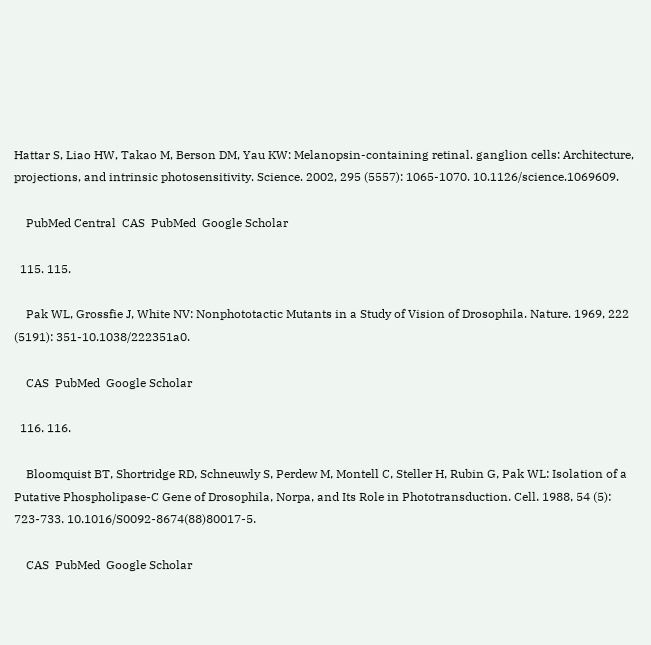Hattar S, Liao HW, Takao M, Berson DM, Yau KW: Melanopsin-containing retinal. ganglion cells: Architecture, projections, and intrinsic photosensitivity. Science. 2002, 295 (5557): 1065-1070. 10.1126/science.1069609.

    PubMed Central  CAS  PubMed  Google Scholar

  115. 115.

    Pak WL, Grossfie J, White NV: Nonphototactic Mutants in a Study of Vision of Drosophila. Nature. 1969, 222 (5191): 351-10.1038/222351a0.

    CAS  PubMed  Google Scholar

  116. 116.

    Bloomquist BT, Shortridge RD, Schneuwly S, Perdew M, Montell C, Steller H, Rubin G, Pak WL: Isolation of a Putative Phospholipase-C Gene of Drosophila, Norpa, and Its Role in Phototransduction. Cell. 1988, 54 (5): 723-733. 10.1016/S0092-8674(88)80017-5.

    CAS  PubMed  Google Scholar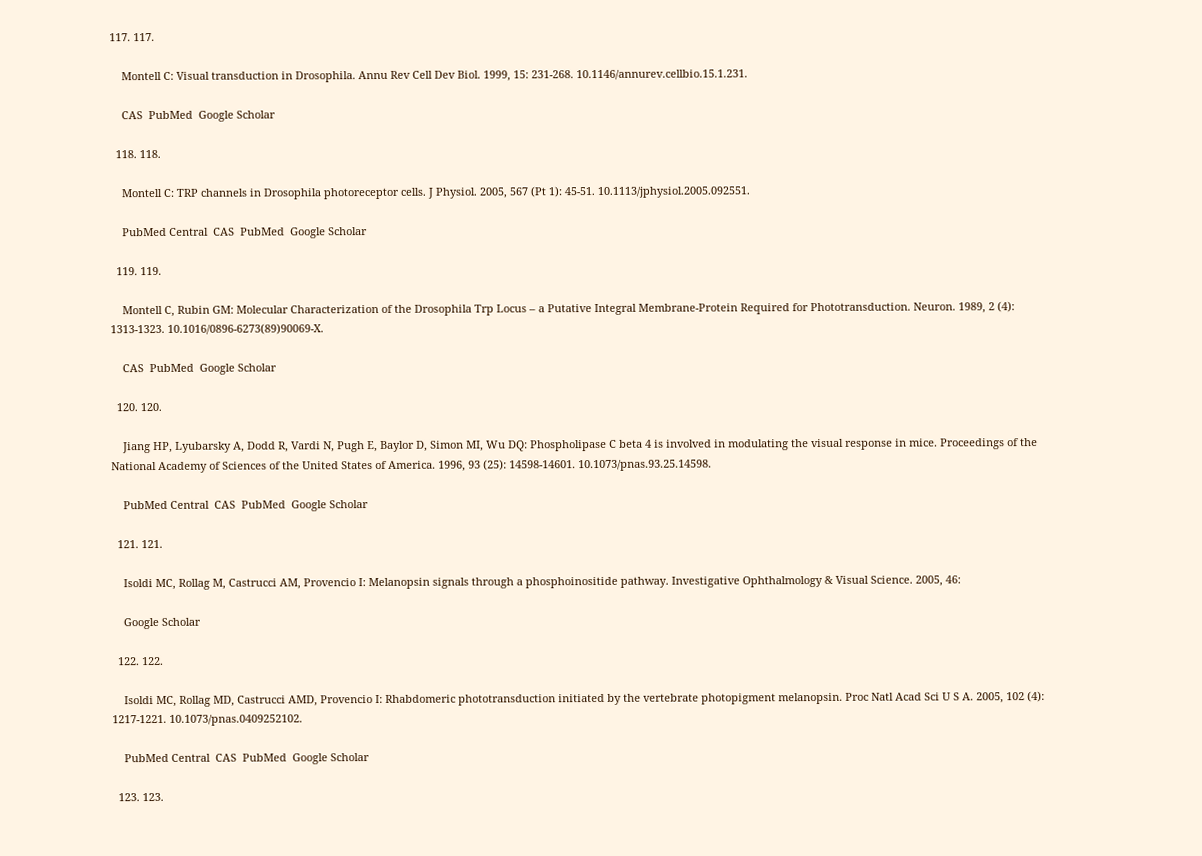117. 117.

    Montell C: Visual transduction in Drosophila. Annu Rev Cell Dev Biol. 1999, 15: 231-268. 10.1146/annurev.cellbio.15.1.231.

    CAS  PubMed  Google Scholar

  118. 118.

    Montell C: TRP channels in Drosophila photoreceptor cells. J Physiol. 2005, 567 (Pt 1): 45-51. 10.1113/jphysiol.2005.092551.

    PubMed Central  CAS  PubMed  Google Scholar

  119. 119.

    Montell C, Rubin GM: Molecular Characterization of the Drosophila Trp Locus – a Putative Integral Membrane-Protein Required for Phototransduction. Neuron. 1989, 2 (4): 1313-1323. 10.1016/0896-6273(89)90069-X.

    CAS  PubMed  Google Scholar

  120. 120.

    Jiang HP, Lyubarsky A, Dodd R, Vardi N, Pugh E, Baylor D, Simon MI, Wu DQ: Phospholipase C beta 4 is involved in modulating the visual response in mice. Proceedings of the National Academy of Sciences of the United States of America. 1996, 93 (25): 14598-14601. 10.1073/pnas.93.25.14598.

    PubMed Central  CAS  PubMed  Google Scholar

  121. 121.

    Isoldi MC, Rollag M, Castrucci AM, Provencio I: Melanopsin signals through a phosphoinositide pathway. Investigative Ophthalmology & Visual Science. 2005, 46:

    Google Scholar

  122. 122.

    Isoldi MC, Rollag MD, Castrucci AMD, Provencio I: Rhabdomeric phototransduction initiated by the vertebrate photopigment melanopsin. Proc Natl Acad Sci U S A. 2005, 102 (4): 1217-1221. 10.1073/pnas.0409252102.

    PubMed Central  CAS  PubMed  Google Scholar

  123. 123.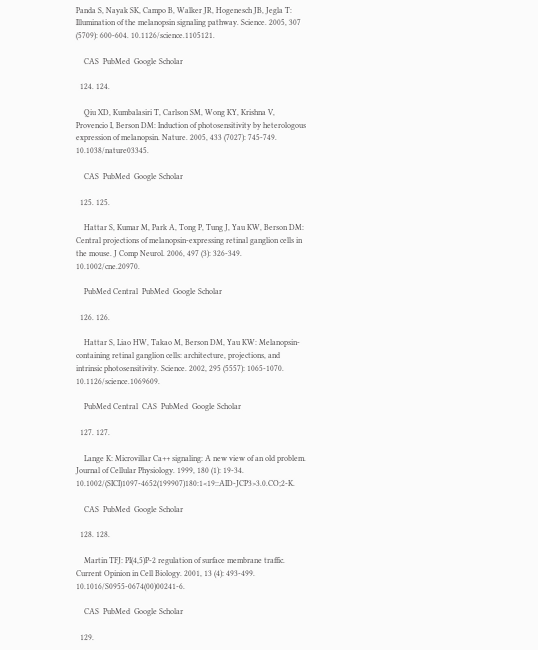Panda S, Nayak SK, Campo B, Walker JR, Hogenesch JB, Jegla T: Illumination of the melanopsin signaling pathway. Science. 2005, 307 (5709): 600-604. 10.1126/science.1105121.

    CAS  PubMed  Google Scholar

  124. 124.

    Qiu XD, Kumbalasiri T, Carlson SM, Wong KY, Krishna V, Provencio I, Berson DM: Induction of photosensitivity by heterologous expression of melanopsin. Nature. 2005, 433 (7027): 745-749. 10.1038/nature03345.

    CAS  PubMed  Google Scholar

  125. 125.

    Hattar S, Kumar M, Park A, Tong P, Tung J, Yau KW, Berson DM: Central projections of melanopsin-expressing retinal ganglion cells in the mouse. J Comp Neurol. 2006, 497 (3): 326-349. 10.1002/cne.20970.

    PubMed Central  PubMed  Google Scholar

  126. 126.

    Hattar S, Liao HW, Takao M, Berson DM, Yau KW: Melanopsin-containing retinal ganglion cells: architecture, projections, and intrinsic photosensitivity. Science. 2002, 295 (5557): 1065-1070. 10.1126/science.1069609.

    PubMed Central  CAS  PubMed  Google Scholar

  127. 127.

    Lange K: Microvillar Ca++ signaling: A new view of an old problem. Journal of Cellular Physiology. 1999, 180 (1): 19-34. 10.1002/(SICI)1097-4652(199907)180:1<19::AID-JCP3>3.0.CO;2-K.

    CAS  PubMed  Google Scholar

  128. 128.

    Martin TFJ: PI(4,5)P-2 regulation of surface membrane traffic. Current Opinion in Cell Biology. 2001, 13 (4): 493-499. 10.1016/S0955-0674(00)00241-6.

    CAS  PubMed  Google Scholar

  129.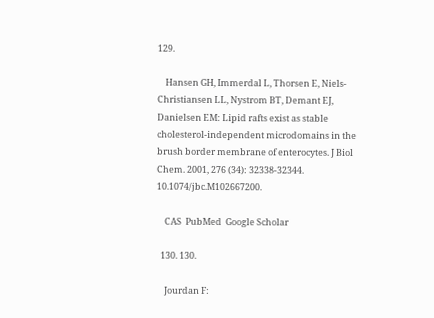129.

    Hansen GH, Immerdal L, Thorsen E, Niels-Christiansen LL, Nystrom BT, Demant EJ, Danielsen EM: Lipid rafts exist as stable cholesterol-independent microdomains in the brush border membrane of enterocytes. J Biol Chem. 2001, 276 (34): 32338-32344. 10.1074/jbc.M102667200.

    CAS  PubMed  Google Scholar

  130. 130.

    Jourdan F: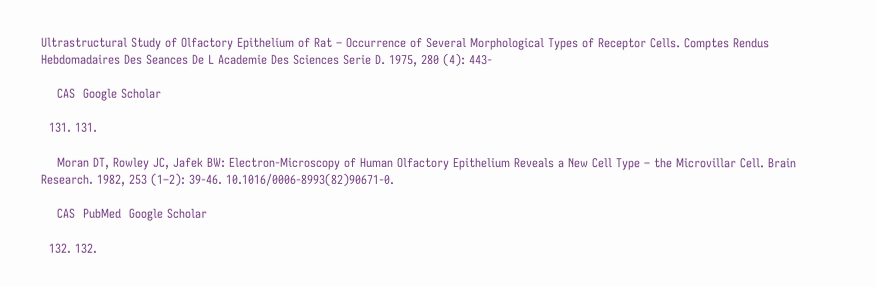Ultrastructural Study of Olfactory Epithelium of Rat – Occurrence of Several Morphological Types of Receptor Cells. Comptes Rendus Hebdomadaires Des Seances De L Academie Des Sciences Serie D. 1975, 280 (4): 443-

    CAS  Google Scholar

  131. 131.

    Moran DT, Rowley JC, Jafek BW: Electron-Microscopy of Human Olfactory Epithelium Reveals a New Cell Type – the Microvillar Cell. Brain Research. 1982, 253 (1–2): 39-46. 10.1016/0006-8993(82)90671-0.

    CAS  PubMed  Google Scholar

  132. 132.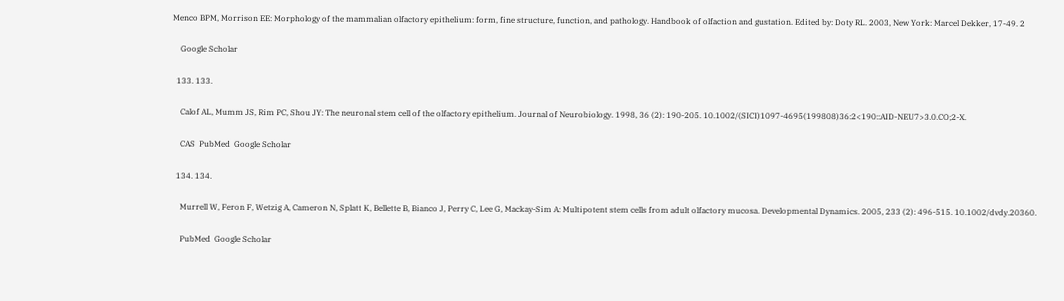Menco BPM, Morrison EE: Morphology of the mammalian olfactory epithelium: form, fine structure, function, and pathology. Handbook of olfaction and gustation. Edited by: Doty RL. 2003, New York: Marcel Dekker, 17-49. 2

    Google Scholar

  133. 133.

    Calof AL, Mumm JS, Rim PC, Shou JY: The neuronal stem cell of the olfactory epithelium. Journal of Neurobiology. 1998, 36 (2): 190-205. 10.1002/(SICI)1097-4695(199808)36:2<190::AID-NEU7>3.0.CO;2-X.

    CAS  PubMed  Google Scholar

  134. 134.

    Murrell W, Feron F, Wetzig A, Cameron N, Splatt K, Bellette B, Bianco J, Perry C, Lee G, Mackay-Sim A: Multipotent stem cells from adult olfactory mucosa. Developmental Dynamics. 2005, 233 (2): 496-515. 10.1002/dvdy.20360.

    PubMed  Google Scholar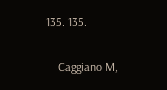135. 135.

    Caggiano M,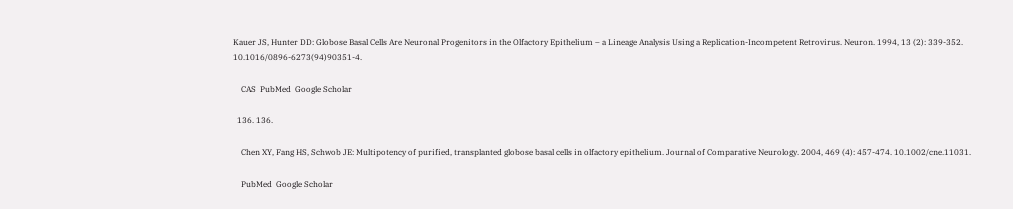Kauer JS, Hunter DD: Globose Basal Cells Are Neuronal Progenitors in the Olfactory Epithelium – a Lineage Analysis Using a Replication-Incompetent Retrovirus. Neuron. 1994, 13 (2): 339-352. 10.1016/0896-6273(94)90351-4.

    CAS  PubMed  Google Scholar

  136. 136.

    Chen XY, Fang HS, Schwob JE: Multipotency of purified, transplanted globose basal cells in olfactory epithelium. Journal of Comparative Neurology. 2004, 469 (4): 457-474. 10.1002/cne.11031.

    PubMed  Google Scholar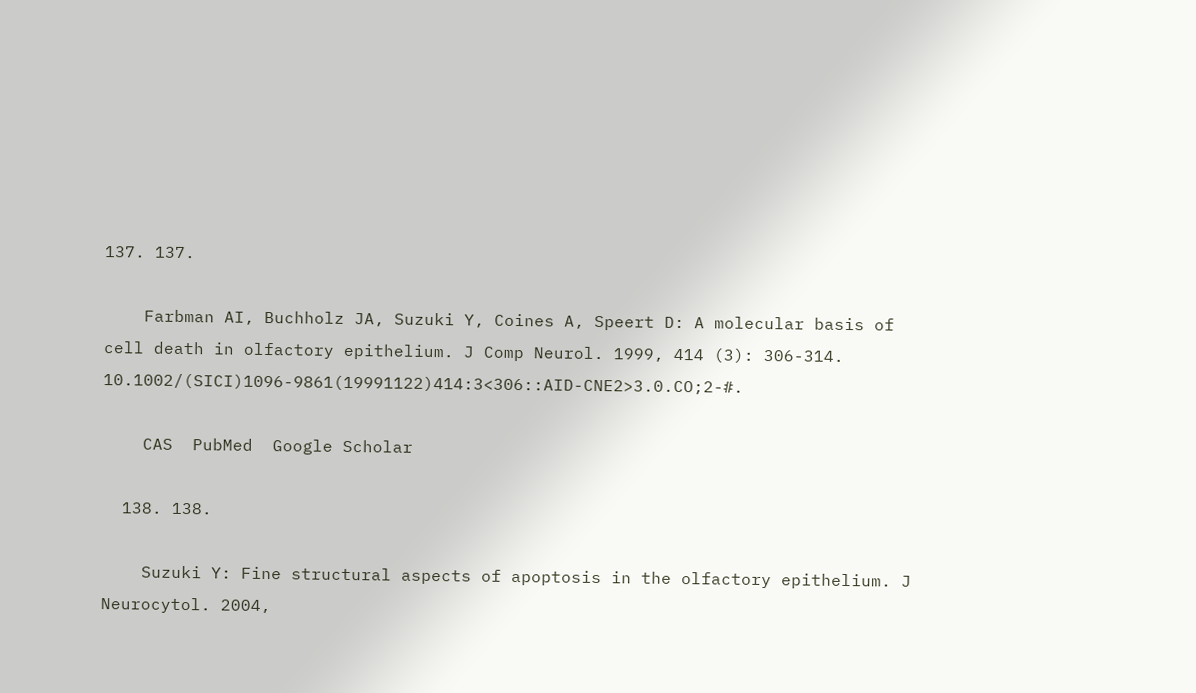137. 137.

    Farbman AI, Buchholz JA, Suzuki Y, Coines A, Speert D: A molecular basis of cell death in olfactory epithelium. J Comp Neurol. 1999, 414 (3): 306-314. 10.1002/(SICI)1096-9861(19991122)414:3<306::AID-CNE2>3.0.CO;2-#.

    CAS  PubMed  Google Scholar

  138. 138.

    Suzuki Y: Fine structural aspects of apoptosis in the olfactory epithelium. J Neurocytol. 2004,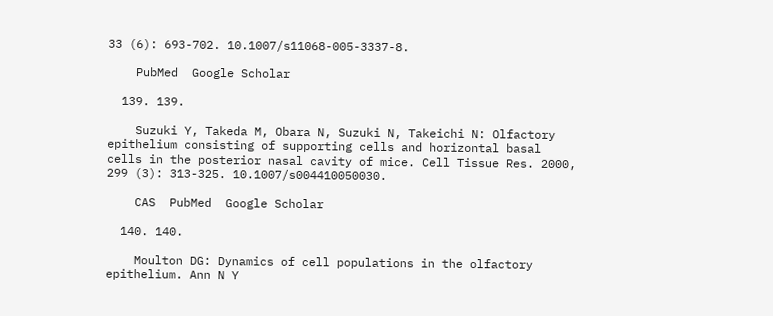33 (6): 693-702. 10.1007/s11068-005-3337-8.

    PubMed  Google Scholar

  139. 139.

    Suzuki Y, Takeda M, Obara N, Suzuki N, Takeichi N: Olfactory epithelium consisting of supporting cells and horizontal basal cells in the posterior nasal cavity of mice. Cell Tissue Res. 2000, 299 (3): 313-325. 10.1007/s004410050030.

    CAS  PubMed  Google Scholar

  140. 140.

    Moulton DG: Dynamics of cell populations in the olfactory epithelium. Ann N Y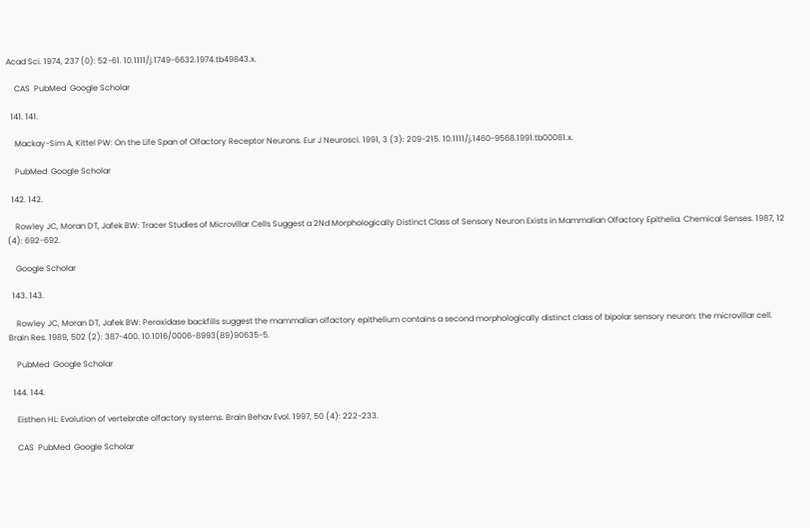Acad Sci. 1974, 237 (0): 52-61. 10.1111/j.1749-6632.1974.tb49843.x.

    CAS  PubMed  Google Scholar

  141. 141.

    Mackay-Sim A, Kittel PW: On the Life Span of Olfactory Receptor Neurons. Eur J Neurosci. 1991, 3 (3): 209-215. 10.1111/j.1460-9568.1991.tb00081.x.

    PubMed  Google Scholar

  142. 142.

    Rowley JC, Moran DT, Jafek BW: Tracer Studies of Microvillar Cells Suggest a 2Nd Morphologically Distinct Class of Sensory Neuron Exists in Mammalian Olfactory Epithelia. Chemical Senses. 1987, 12 (4): 692-692.

    Google Scholar

  143. 143.

    Rowley JC, Moran DT, Jafek BW: Peroxidase backfills suggest the mammalian olfactory epithelium contains a second morphologically distinct class of bipolar sensory neuron: the microvillar cell. Brain Res. 1989, 502 (2): 387-400. 10.1016/0006-8993(89)90635-5.

    PubMed  Google Scholar

  144. 144.

    Eisthen HL: Evolution of vertebrate olfactory systems. Brain Behav Evol. 1997, 50 (4): 222-233.

    CAS  PubMed  Google Scholar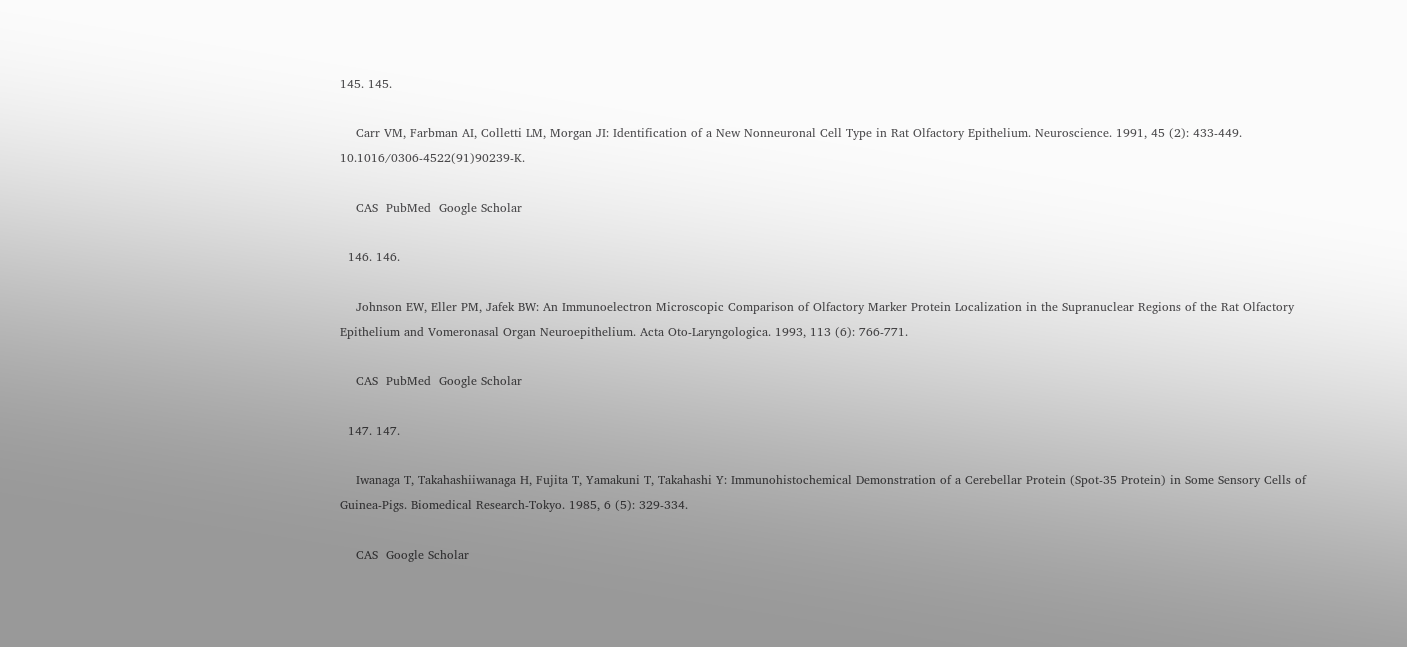145. 145.

    Carr VM, Farbman AI, Colletti LM, Morgan JI: Identification of a New Nonneuronal Cell Type in Rat Olfactory Epithelium. Neuroscience. 1991, 45 (2): 433-449. 10.1016/0306-4522(91)90239-K.

    CAS  PubMed  Google Scholar

  146. 146.

    Johnson EW, Eller PM, Jafek BW: An Immunoelectron Microscopic Comparison of Olfactory Marker Protein Localization in the Supranuclear Regions of the Rat Olfactory Epithelium and Vomeronasal Organ Neuroepithelium. Acta Oto-Laryngologica. 1993, 113 (6): 766-771.

    CAS  PubMed  Google Scholar

  147. 147.

    Iwanaga T, Takahashiiwanaga H, Fujita T, Yamakuni T, Takahashi Y: Immunohistochemical Demonstration of a Cerebellar Protein (Spot-35 Protein) in Some Sensory Cells of Guinea-Pigs. Biomedical Research-Tokyo. 1985, 6 (5): 329-334.

    CAS  Google Scholar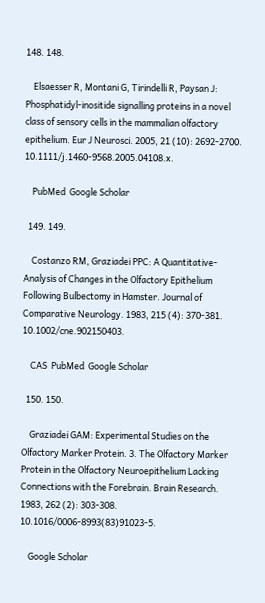148. 148.

    Elsaesser R, Montani G, Tirindelli R, Paysan J: Phosphatidyl-inositide signalling proteins in a novel class of sensory cells in the mammalian olfactory epithelium. Eur J Neurosci. 2005, 21 (10): 2692-2700. 10.1111/j.1460-9568.2005.04108.x.

    PubMed  Google Scholar

  149. 149.

    Costanzo RM, Graziadei PPC: A Quantitative-Analysis of Changes in the Olfactory Epithelium Following Bulbectomy in Hamster. Journal of Comparative Neurology. 1983, 215 (4): 370-381. 10.1002/cne.902150403.

    CAS  PubMed  Google Scholar

  150. 150.

    Graziadei GAM: Experimental Studies on the Olfactory Marker Protein. 3. The Olfactory Marker Protein in the Olfactory Neuroepithelium Lacking Connections with the Forebrain. Brain Research. 1983, 262 (2): 303-308. 10.1016/0006-8993(83)91023-5.

    Google Scholar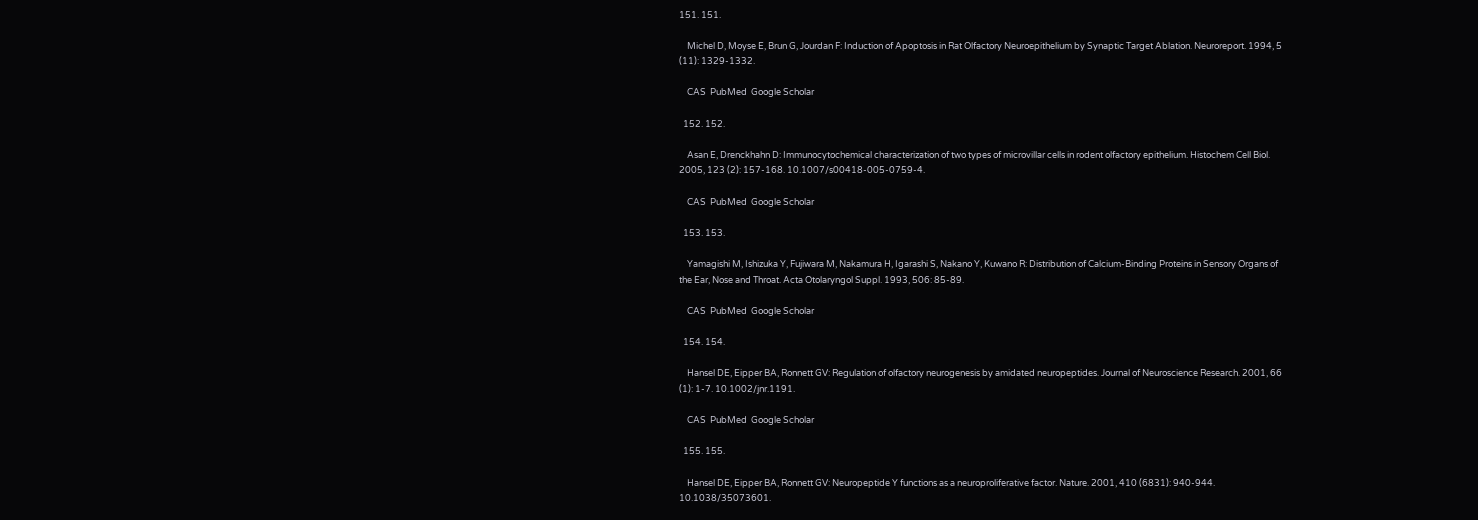151. 151.

    Michel D, Moyse E, Brun G, Jourdan F: Induction of Apoptosis in Rat Olfactory Neuroepithelium by Synaptic Target Ablation. Neuroreport. 1994, 5 (11): 1329-1332.

    CAS  PubMed  Google Scholar

  152. 152.

    Asan E, Drenckhahn D: Immunocytochemical characterization of two types of microvillar cells in rodent olfactory epithelium. Histochem Cell Biol. 2005, 123 (2): 157-168. 10.1007/s00418-005-0759-4.

    CAS  PubMed  Google Scholar

  153. 153.

    Yamagishi M, Ishizuka Y, Fujiwara M, Nakamura H, Igarashi S, Nakano Y, Kuwano R: Distribution of Calcium-Binding Proteins in Sensory Organs of the Ear, Nose and Throat. Acta Otolaryngol Suppl. 1993, 506: 85-89.

    CAS  PubMed  Google Scholar

  154. 154.

    Hansel DE, Eipper BA, Ronnett GV: Regulation of olfactory neurogenesis by amidated neuropeptides. Journal of Neuroscience Research. 2001, 66 (1): 1-7. 10.1002/jnr.1191.

    CAS  PubMed  Google Scholar

  155. 155.

    Hansel DE, Eipper BA, Ronnett GV: Neuropeptide Y functions as a neuroproliferative factor. Nature. 2001, 410 (6831): 940-944. 10.1038/35073601.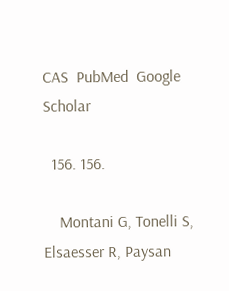CAS  PubMed  Google Scholar

  156. 156.

    Montani G, Tonelli S, Elsaesser R, Paysan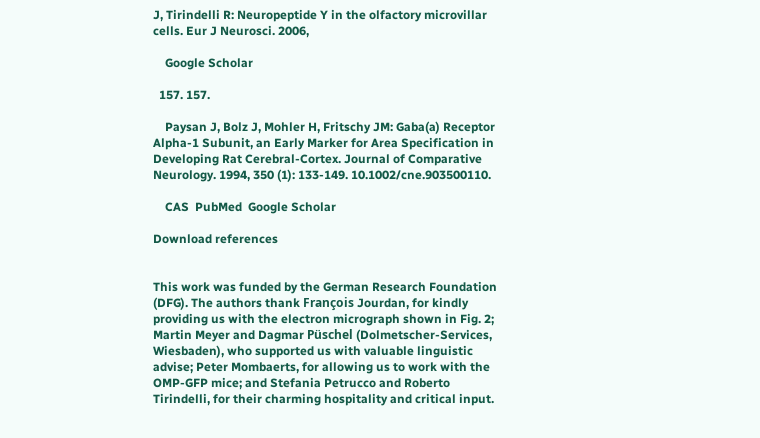J, Tirindelli R: Neuropeptide Y in the olfactory microvillar cells. Eur J Neurosci. 2006,

    Google Scholar

  157. 157.

    Paysan J, Bolz J, Mohler H, Fritschy JM: Gaba(a) Receptor Alpha-1 Subunit, an Early Marker for Area Specification in Developing Rat Cerebral-Cortex. Journal of Comparative Neurology. 1994, 350 (1): 133-149. 10.1002/cne.903500110.

    CAS  PubMed  Google Scholar

Download references


This work was funded by the German Research Foundation (DFG). The authors thank François Jourdan, for kindly providing us with the electron micrograph shown in Fig. 2; Martin Meyer and Dagmar Püschel (Dolmetscher-Services, Wiesbaden), who supported us with valuable linguistic advise; Peter Mombaerts, for allowing us to work with the OMP-GFP mice; and Stefania Petrucco and Roberto Tirindelli, for their charming hospitality and critical input.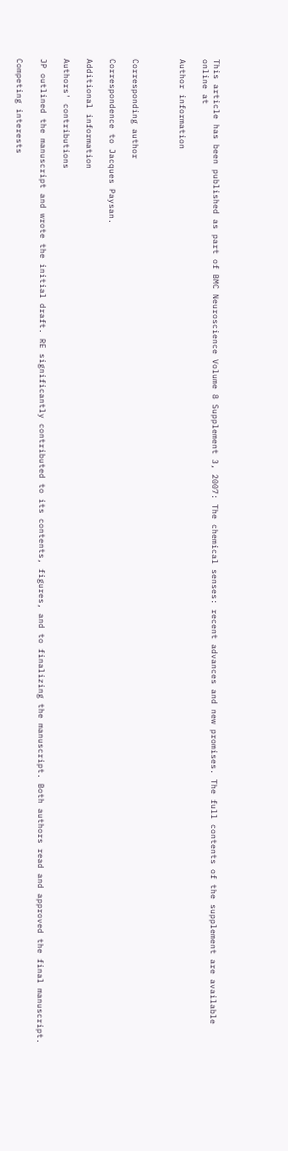This article has been published as part of BMC Neuroscience Volume 8 Supplement 3, 2007: The chemical senses: recent advances and new promises. The full contents of the supplement are available online at

Author information



Corresponding author

Correspondence to Jacques Paysan.

Additional information

Authors' contributions

JP outlined the manuscript and wrote the initial draft. RE significantly contributed to its contents, figures, and to finalizing the manuscript. Both authors read and approved the final manuscript.

Competing interests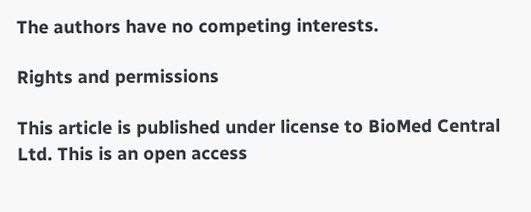The authors have no competing interests.

Rights and permissions

This article is published under license to BioMed Central Ltd. This is an open access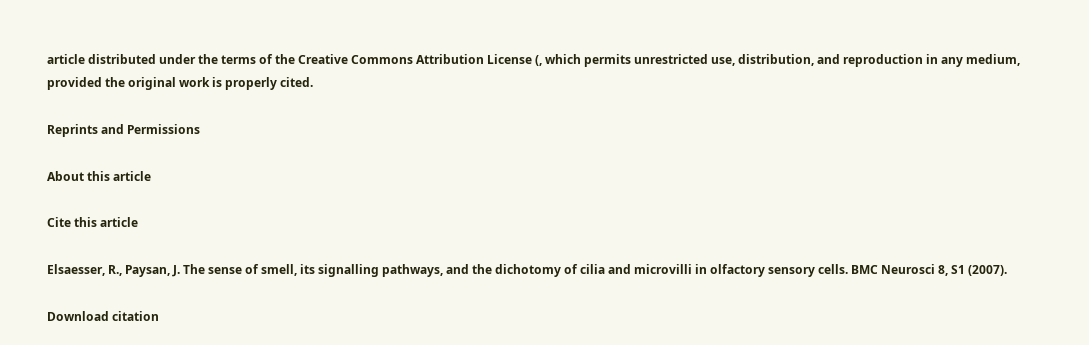article distributed under the terms of the Creative Commons Attribution License (, which permits unrestricted use, distribution, and reproduction in any medium, provided the original work is properly cited.

Reprints and Permissions

About this article

Cite this article

Elsaesser, R., Paysan, J. The sense of smell, its signalling pathways, and the dichotomy of cilia and microvilli in olfactory sensory cells. BMC Neurosci 8, S1 (2007).

Download citation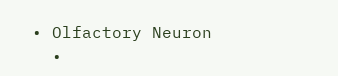• Olfactory Neuron
  •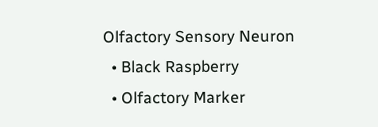Olfactory Sensory Neuron
  • Black Raspberry
  • Olfactory Marker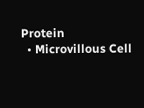Protein
  • Microvillous Cell